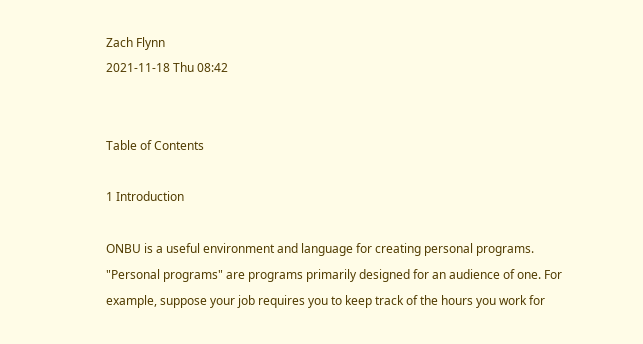Zach Flynn
2021-11-18 Thu 08:42


Table of Contents

1 Introduction

ONBU is a useful environment and language for creating personal programs. "Personal programs" are programs primarily designed for an audience of one. For example, suppose your job requires you to keep track of the hours you work for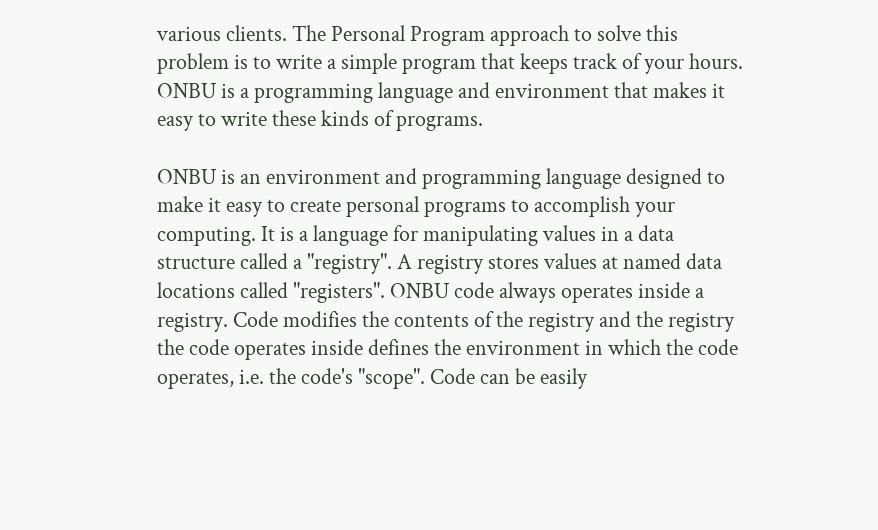various clients. The Personal Program approach to solve this problem is to write a simple program that keeps track of your hours. ONBU is a programming language and environment that makes it easy to write these kinds of programs.

ONBU is an environment and programming language designed to make it easy to create personal programs to accomplish your computing. It is a language for manipulating values in a data structure called a "registry". A registry stores values at named data locations called "registers". ONBU code always operates inside a registry. Code modifies the contents of the registry and the registry the code operates inside defines the environment in which the code operates, i.e. the code's "scope". Code can be easily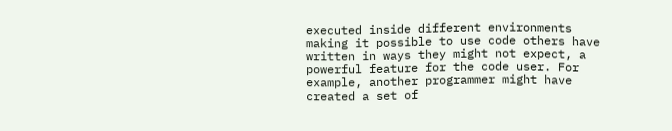executed inside different environments making it possible to use code others have written in ways they might not expect, a powerful feature for the code user. For example, another programmer might have created a set of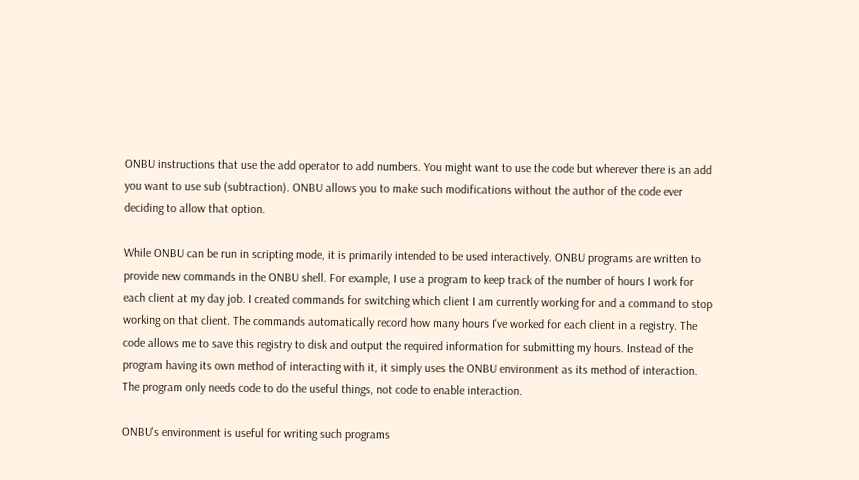ONBU instructions that use the add operator to add numbers. You might want to use the code but wherever there is an add you want to use sub (subtraction). ONBU allows you to make such modifications without the author of the code ever deciding to allow that option.

While ONBU can be run in scripting mode, it is primarily intended to be used interactively. ONBU programs are written to provide new commands in the ONBU shell. For example, I use a program to keep track of the number of hours I work for each client at my day job. I created commands for switching which client I am currently working for and a command to stop working on that client. The commands automatically record how many hours I've worked for each client in a registry. The code allows me to save this registry to disk and output the required information for submitting my hours. Instead of the program having its own method of interacting with it, it simply uses the ONBU environment as its method of interaction. The program only needs code to do the useful things, not code to enable interaction.

ONBU's environment is useful for writing such programs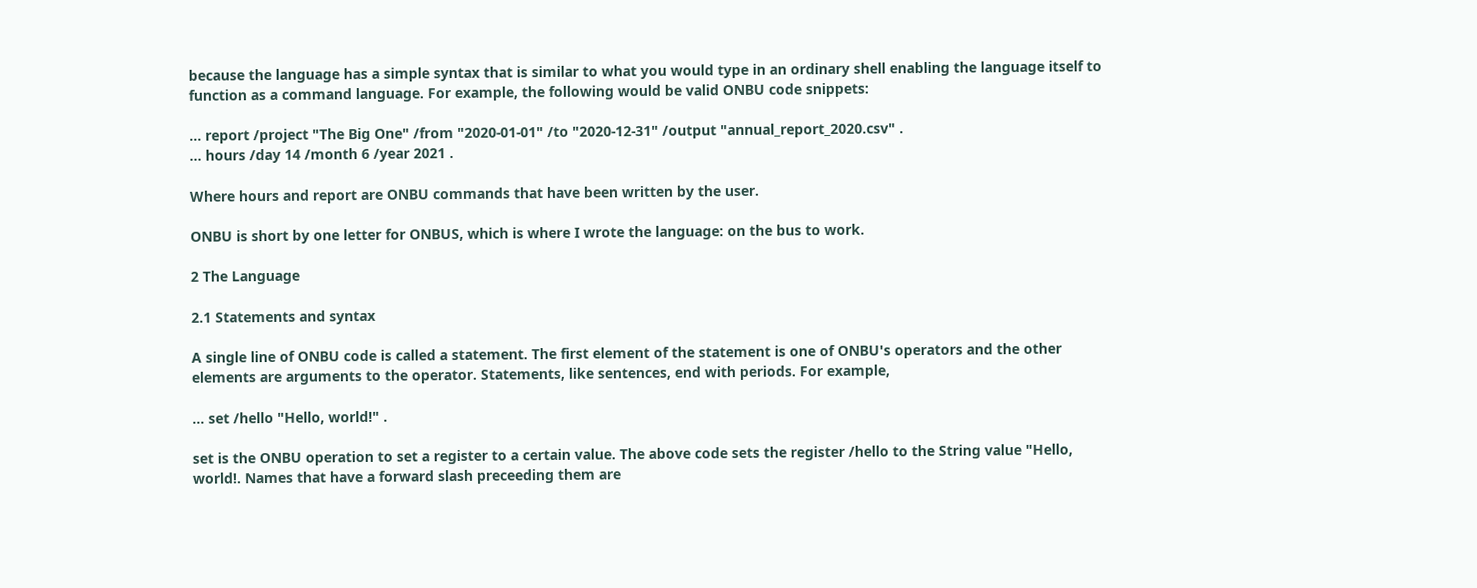because the language has a simple syntax that is similar to what you would type in an ordinary shell enabling the language itself to function as a command language. For example, the following would be valid ONBU code snippets:

... report /project "The Big One" /from "2020-01-01" /to "2020-12-31" /output "annual_report_2020.csv" .
... hours /day 14 /month 6 /year 2021 .

Where hours and report are ONBU commands that have been written by the user.

ONBU is short by one letter for ONBUS, which is where I wrote the language: on the bus to work.

2 The Language

2.1 Statements and syntax

A single line of ONBU code is called a statement. The first element of the statement is one of ONBU's operators and the other elements are arguments to the operator. Statements, like sentences, end with periods. For example,

... set /hello "Hello, world!" .

set is the ONBU operation to set a register to a certain value. The above code sets the register /hello to the String value "Hello, world!. Names that have a forward slash preceeding them are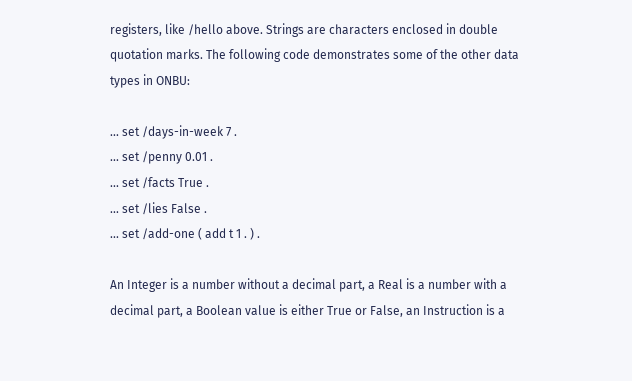registers, like /hello above. Strings are characters enclosed in double quotation marks. The following code demonstrates some of the other data types in ONBU:

... set /days-in-week 7 .
... set /penny 0.01 .
... set /facts True .
... set /lies False .
... set /add-one ( add t 1 . ) .

An Integer is a number without a decimal part, a Real is a number with a decimal part, a Boolean value is either True or False, an Instruction is a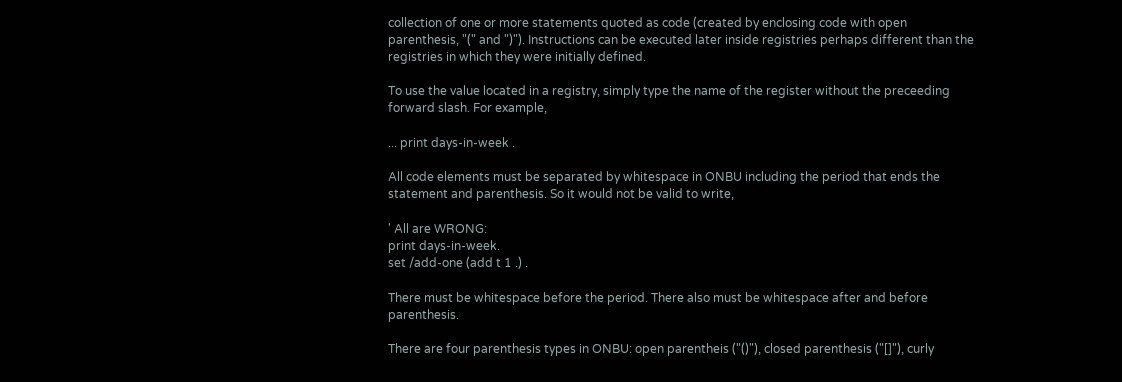collection of one or more statements quoted as code (created by enclosing code with open parenthesis, "(" and ")"). Instructions can be executed later inside registries perhaps different than the registries in which they were initially defined.

To use the value located in a registry, simply type the name of the register without the preceeding forward slash. For example,

... print days-in-week .

All code elements must be separated by whitespace in ONBU including the period that ends the statement and parenthesis. So it would not be valid to write,

' All are WRONG:
print days-in-week.
set /add-one (add t 1 .) .

There must be whitespace before the period. There also must be whitespace after and before parenthesis.

There are four parenthesis types in ONBU: open parentheis ("()"), closed parenthesis ("[]"), curly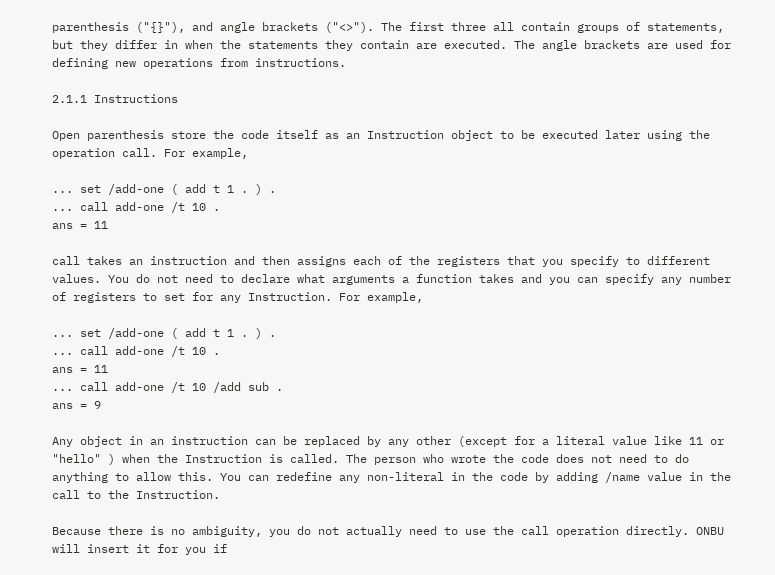parenthesis ("{}"), and angle brackets ("<>"). The first three all contain groups of statements, but they differ in when the statements they contain are executed. The angle brackets are used for defining new operations from instructions.

2.1.1 Instructions

Open parenthesis store the code itself as an Instruction object to be executed later using the operation call. For example,

... set /add-one ( add t 1 . ) .
... call add-one /t 10 .
ans = 11

call takes an instruction and then assigns each of the registers that you specify to different values. You do not need to declare what arguments a function takes and you can specify any number of registers to set for any Instruction. For example,

... set /add-one ( add t 1 . ) .
... call add-one /t 10 .
ans = 11
... call add-one /t 10 /add sub .
ans = 9

Any object in an instruction can be replaced by any other (except for a literal value like 11 or "hello" ) when the Instruction is called. The person who wrote the code does not need to do anything to allow this. You can redefine any non-literal in the code by adding /name value in the call to the Instruction.

Because there is no ambiguity, you do not actually need to use the call operation directly. ONBU will insert it for you if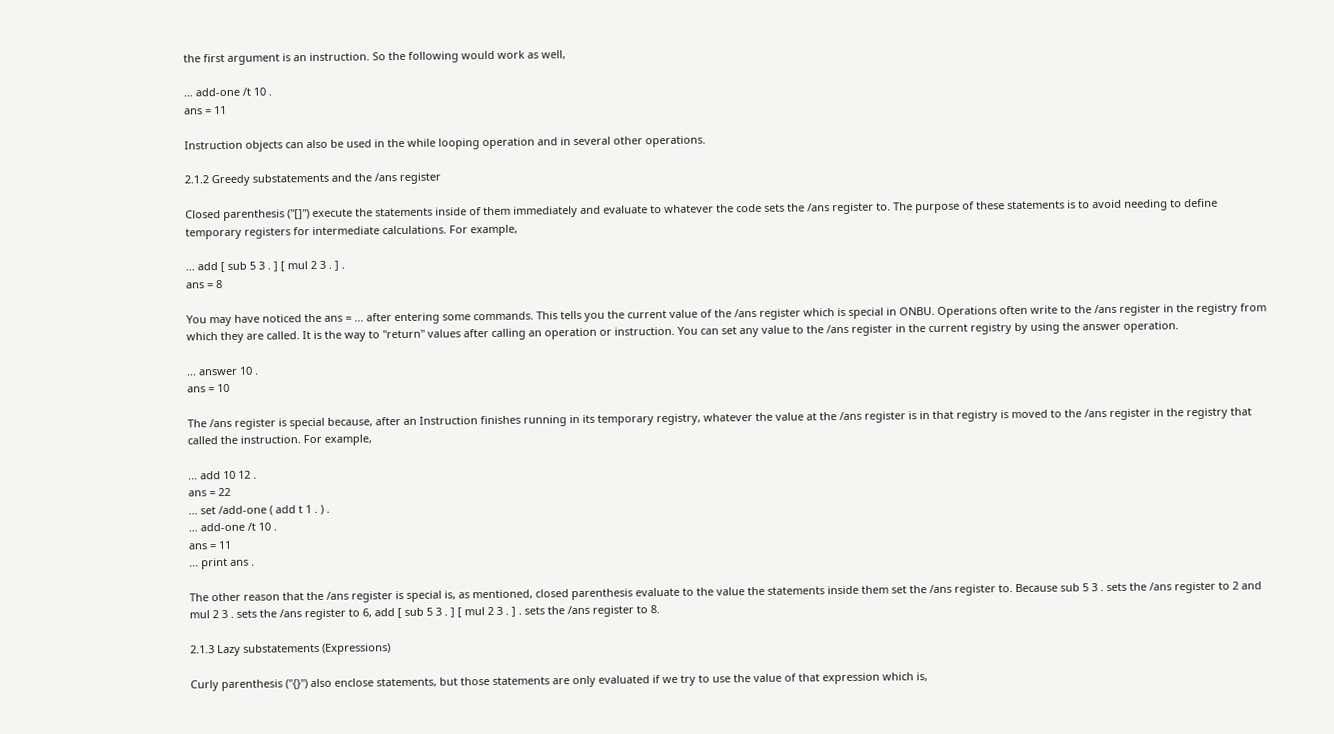the first argument is an instruction. So the following would work as well,

... add-one /t 10 .
ans = 11

Instruction objects can also be used in the while looping operation and in several other operations.

2.1.2 Greedy substatements and the /ans register

Closed parenthesis ("[]") execute the statements inside of them immediately and evaluate to whatever the code sets the /ans register to. The purpose of these statements is to avoid needing to define temporary registers for intermediate calculations. For example,

... add [ sub 5 3 . ] [ mul 2 3 . ] .
ans = 8

You may have noticed the ans = ... after entering some commands. This tells you the current value of the /ans register which is special in ONBU. Operations often write to the /ans register in the registry from which they are called. It is the way to "return" values after calling an operation or instruction. You can set any value to the /ans register in the current registry by using the answer operation.

... answer 10 .
ans = 10

The /ans register is special because, after an Instruction finishes running in its temporary registry, whatever the value at the /ans register is in that registry is moved to the /ans register in the registry that called the instruction. For example,

... add 10 12 .
ans = 22
... set /add-one ( add t 1 . ) .
... add-one /t 10 .
ans = 11
... print ans .

The other reason that the /ans register is special is, as mentioned, closed parenthesis evaluate to the value the statements inside them set the /ans register to. Because sub 5 3 . sets the /ans register to 2 and mul 2 3 . sets the /ans register to 6, add [ sub 5 3 . ] [ mul 2 3 . ] . sets the /ans register to 8.

2.1.3 Lazy substatements (Expressions)

Curly parenthesis ("{}") also enclose statements, but those statements are only evaluated if we try to use the value of that expression which is,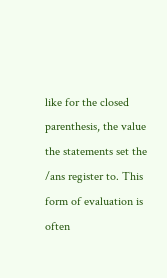like for the closed parenthesis, the value the statements set the /ans register to. This form of evaluation is often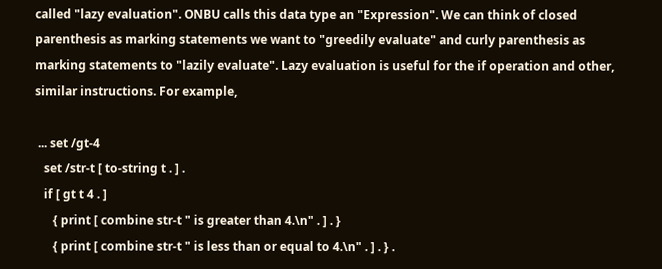called "lazy evaluation". ONBU calls this data type an "Expression". We can think of closed parenthesis as marking statements we want to "greedily evaluate" and curly parenthesis as marking statements to "lazily evaluate". Lazy evaluation is useful for the if operation and other, similar instructions. For example,

 ... set /gt-4
   set /str-t [ to-string t . ] .
   if [ gt t 4 . ]
      { print [ combine str-t " is greater than 4.\n" . ] . }
      { print [ combine str-t " is less than or equal to 4.\n" . ] . } .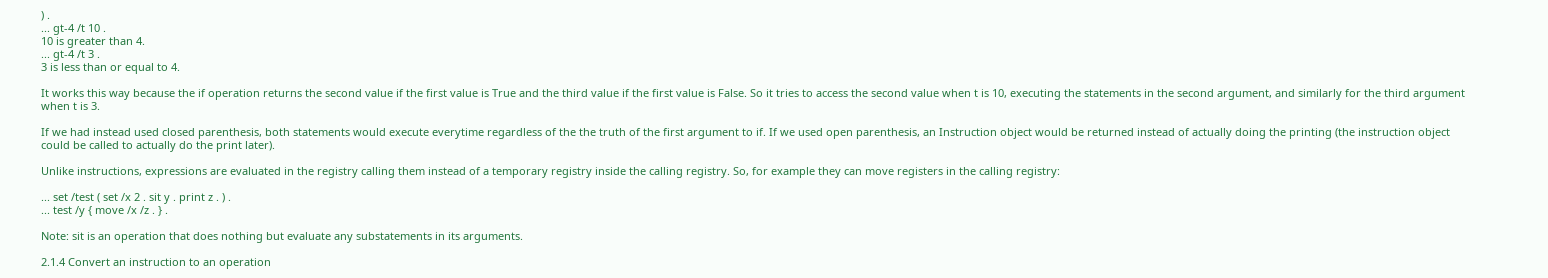) .
... gt-4 /t 10 .
10 is greater than 4.
... gt-4 /t 3 .
3 is less than or equal to 4.

It works this way because the if operation returns the second value if the first value is True and the third value if the first value is False. So it tries to access the second value when t is 10, executing the statements in the second argument, and similarly for the third argument when t is 3.

If we had instead used closed parenthesis, both statements would execute everytime regardless of the the truth of the first argument to if. If we used open parenthesis, an Instruction object would be returned instead of actually doing the printing (the instruction object could be called to actually do the print later).

Unlike instructions, expressions are evaluated in the registry calling them instead of a temporary registry inside the calling registry. So, for example they can move registers in the calling registry:

... set /test ( set /x 2 . sit y . print z . ) .
... test /y { move /x /z . } .

Note: sit is an operation that does nothing but evaluate any substatements in its arguments.

2.1.4 Convert an instruction to an operation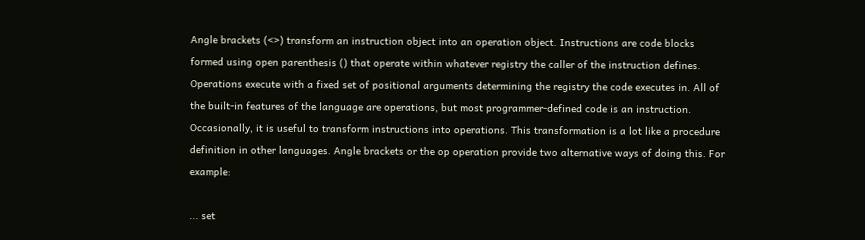Angle brackets (<>) transform an instruction object into an operation object. Instructions are code blocks formed using open parenthesis () that operate within whatever registry the caller of the instruction defines. Operations execute with a fixed set of positional arguments determining the registry the code executes in. All of the built-in features of the language are operations, but most programmer-defined code is an instruction. Occasionally, it is useful to transform instructions into operations. This transformation is a lot like a procedure definition in other languages. Angle brackets or the op operation provide two alternative ways of doing this. For example:

... set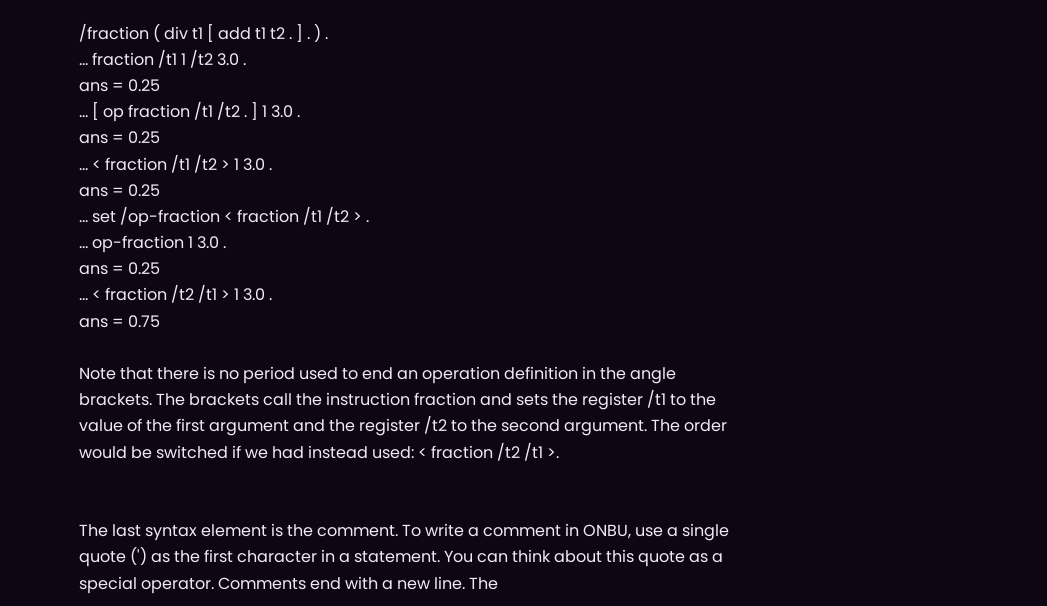/fraction ( div t1 [ add t1 t2 . ] . ) .
... fraction /t1 1 /t2 3.0 .
ans = 0.25
... [ op fraction /t1 /t2 . ] 1 3.0 .
ans = 0.25
... < fraction /t1 /t2 > 1 3.0 .
ans = 0.25
... set /op-fraction < fraction /t1 /t2 > .
... op-fraction 1 3.0 .
ans = 0.25
... < fraction /t2 /t1 > 1 3.0 .
ans = 0.75

Note that there is no period used to end an operation definition in the angle brackets. The brackets call the instruction fraction and sets the register /t1 to the value of the first argument and the register /t2 to the second argument. The order would be switched if we had instead used: < fraction /t2 /t1 >.


The last syntax element is the comment. To write a comment in ONBU, use a single quote (') as the first character in a statement. You can think about this quote as a special operator. Comments end with a new line. The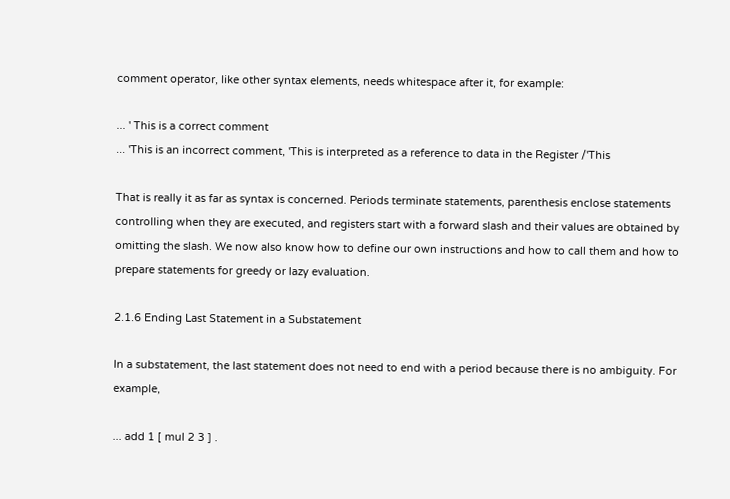comment operator, like other syntax elements, needs whitespace after it, for example:

... ' This is a correct comment
... 'This is an incorrect comment, 'This is interpreted as a reference to data in the Register /'This

That is really it as far as syntax is concerned. Periods terminate statements, parenthesis enclose statements controlling when they are executed, and registers start with a forward slash and their values are obtained by omitting the slash. We now also know how to define our own instructions and how to call them and how to prepare statements for greedy or lazy evaluation.

2.1.6 Ending Last Statement in a Substatement

In a substatement, the last statement does not need to end with a period because there is no ambiguity. For example,

... add 1 [ mul 2 3 ] .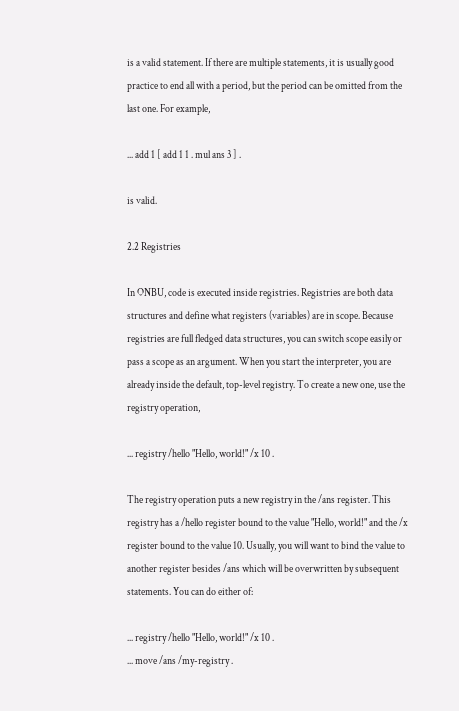is a valid statement. If there are multiple statements, it is usually good practice to end all with a period, but the period can be omitted from the last one. For example,

... add 1 [ add 1 1 . mul ans 3 ] .

is valid.

2.2 Registries

In ONBU, code is executed inside registries. Registries are both data structures and define what registers (variables) are in scope. Because registries are full fledged data structures, you can switch scope easily or pass a scope as an argument. When you start the interpreter, you are already inside the default, top-level registry. To create a new one, use the registry operation,

... registry /hello "Hello, world!" /x 10 .

The registry operation puts a new registry in the /ans register. This registry has a /hello register bound to the value "Hello, world!" and the /x register bound to the value 10. Usually, you will want to bind the value to another register besides /ans which will be overwritten by subsequent statements. You can do either of:

... registry /hello "Hello, world!" /x 10 .
... move /ans /my-registry .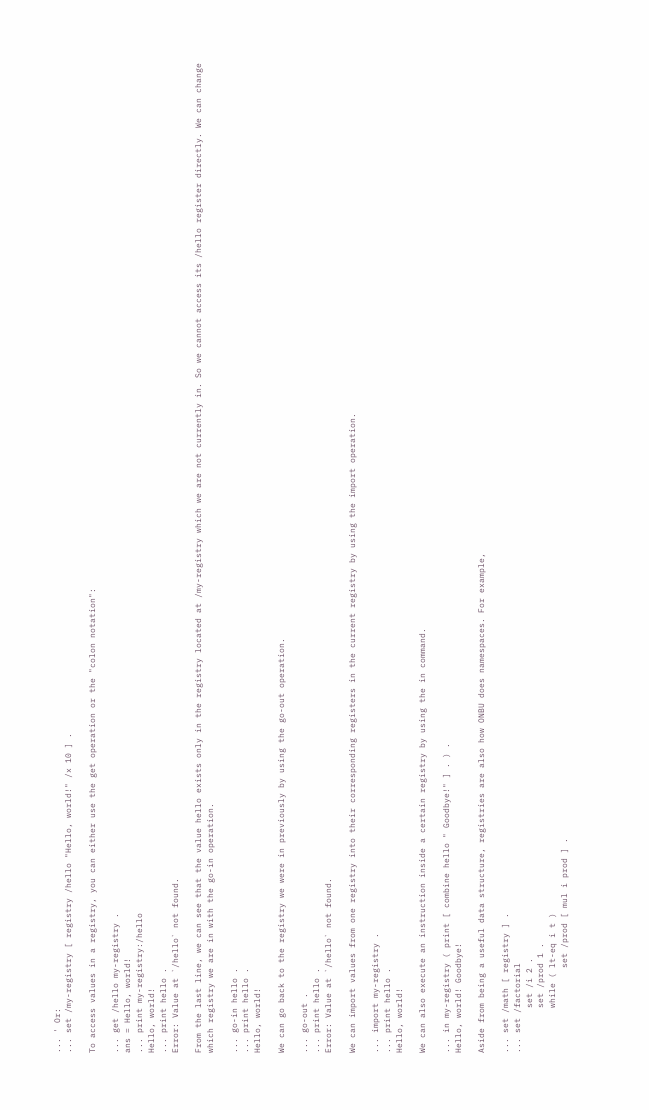... ' Or:
... set /my-registry [ registry /hello "Hello, world!" /x 10 ] .

To access values in a registry, you can either use the get operation or the "colon notation":

... get /hello my-registry .
ans = Hello, world!
... print my-registry:/hello
Hello, world!
... print hello .
Error: Value at `/hello` not found.

From the last line, we can see that the value hello exists only in the registry located at /my-registry which we are not currently in. So we cannot access its /hello register directly. We can change which registry we are in with the go-in operation.

... go-in hello .
... print hello .
Hello, world!

We can go back to the registry we were in previously by using the go-out operation.

... go-out .
... print hello .
Error: Value at `/hello` not found.

We can import values from one registry into their corresponding registers in the current registry by using the import operation.

... import my-registry .
... print hello .
Hello, world!

We can also execute an instruction inside a certain registry by using the in command.

... in my-registry ( print [ combine hello " Goodbye!" ] . ) .
Hello, world! Goodbye!

Aside from being a useful data structure, registries are also how ONBU does namespaces. For example,

... set /math [ registry ] .
... set /factorial
         set /i 2 .
         set /prod 1 .
         while ( lt-eq i t )
                 set /prod [ mul i prod ] .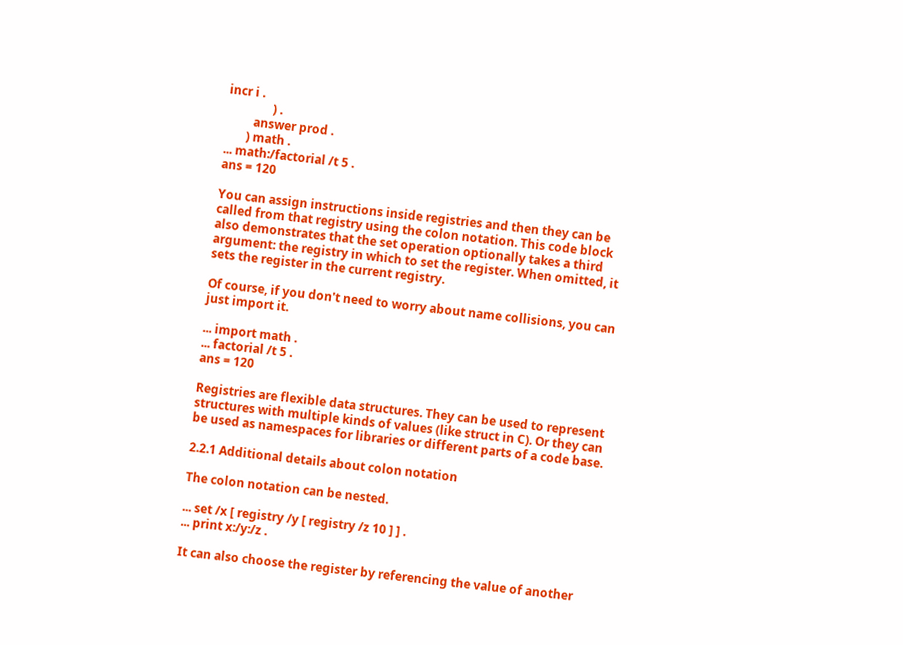incr i .
               ) .
         answer prod .
       ) math .
... math:/factorial /t 5 .
ans = 120

You can assign instructions inside registries and then they can be called from that registry using the colon notation. This code block also demonstrates that the set operation optionally takes a third argument: the registry in which to set the register. When omitted, it sets the register in the current registry.

Of course, if you don't need to worry about name collisions, you can just import it.

... import math .
... factorial /t 5 .
ans = 120

Registries are flexible data structures. They can be used to represent structures with multiple kinds of values (like struct in C). Or they can be used as namespaces for libraries or different parts of a code base.

2.2.1 Additional details about colon notation

The colon notation can be nested.

... set /x [ registry /y [ registry /z 10 ] ] .
... print x:/y:/z .

It can also choose the register by referencing the value of another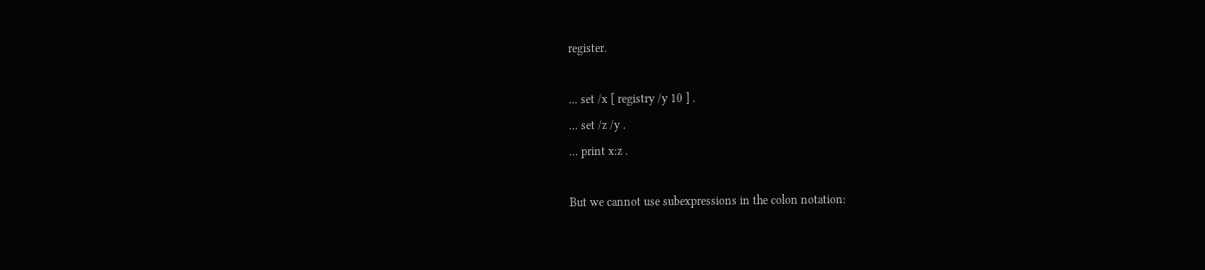register.

... set /x [ registry /y 10 ] .
... set /z /y .
... print x:z .

But we cannot use subexpressions in the colon notation: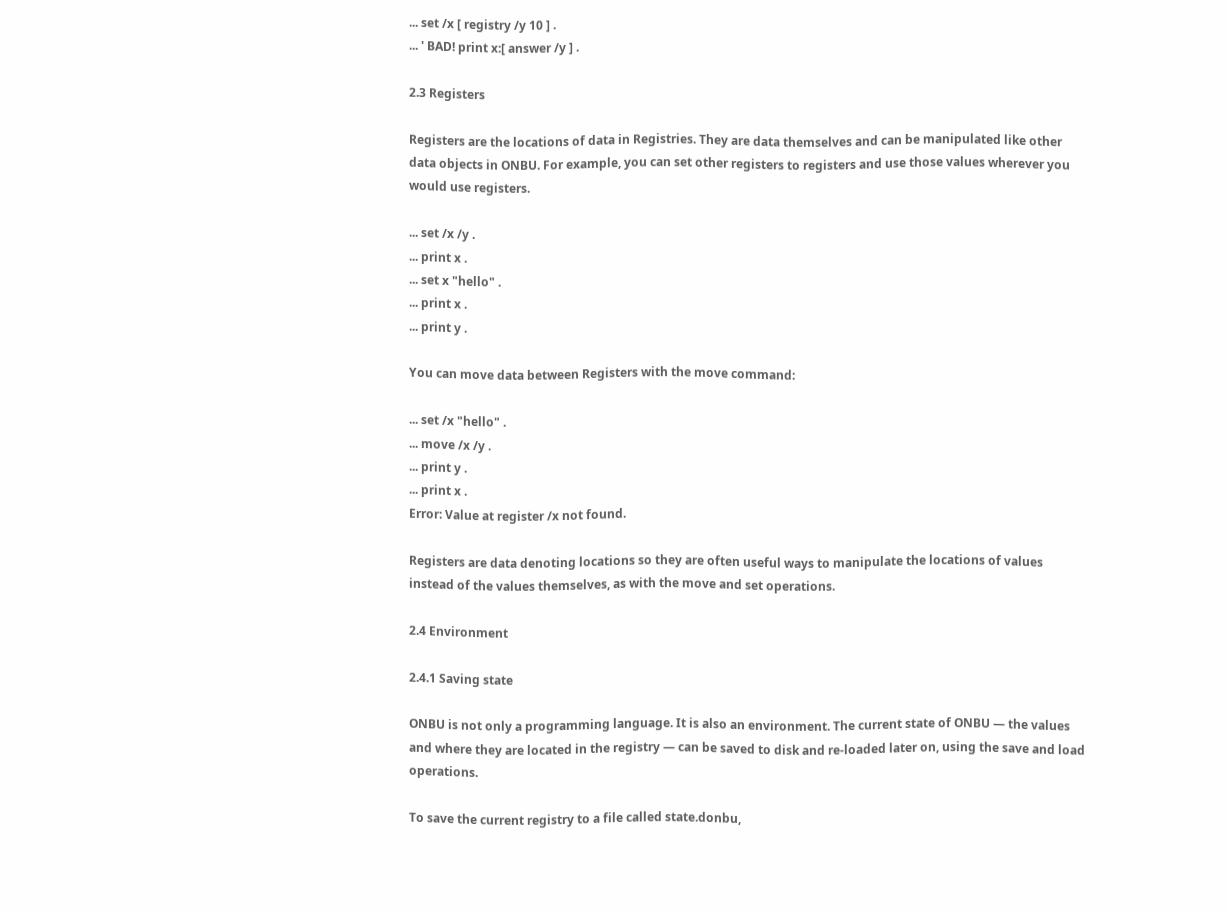... set /x [ registry /y 10 ] .
... ' BAD! print x:[ answer /y ] .

2.3 Registers

Registers are the locations of data in Registries. They are data themselves and can be manipulated like other data objects in ONBU. For example, you can set other registers to registers and use those values wherever you would use registers.

... set /x /y .
... print x .
... set x "hello" .
... print x .
... print y .

You can move data between Registers with the move command:

... set /x "hello" .
... move /x /y .
... print y .
... print x .
Error: Value at register /x not found.

Registers are data denoting locations so they are often useful ways to manipulate the locations of values instead of the values themselves, as with the move and set operations.

2.4 Environment

2.4.1 Saving state

ONBU is not only a programming language. It is also an environment. The current state of ONBU — the values and where they are located in the registry — can be saved to disk and re-loaded later on, using the save and load operations.

To save the current registry to a file called state.donbu,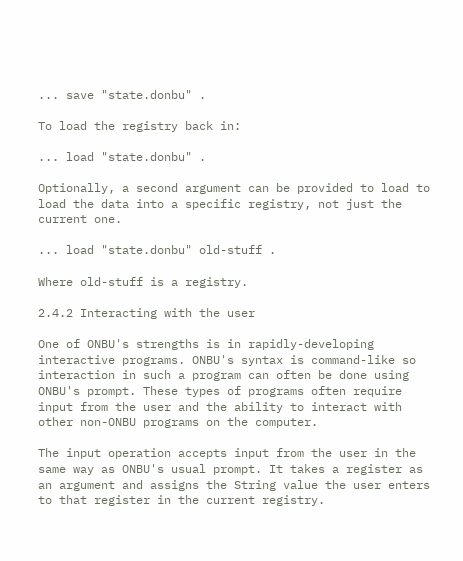... save "state.donbu" .

To load the registry back in:

... load "state.donbu" .

Optionally, a second argument can be provided to load to load the data into a specific registry, not just the current one.

... load "state.donbu" old-stuff .

Where old-stuff is a registry.

2.4.2 Interacting with the user

One of ONBU's strengths is in rapidly-developing interactive programs. ONBU's syntax is command-like so interaction in such a program can often be done using ONBU's prompt. These types of programs often require input from the user and the ability to interact with other non-ONBU programs on the computer.

The input operation accepts input from the user in the same way as ONBU's usual prompt. It takes a register as an argument and assigns the String value the user enters to that register in the current registry.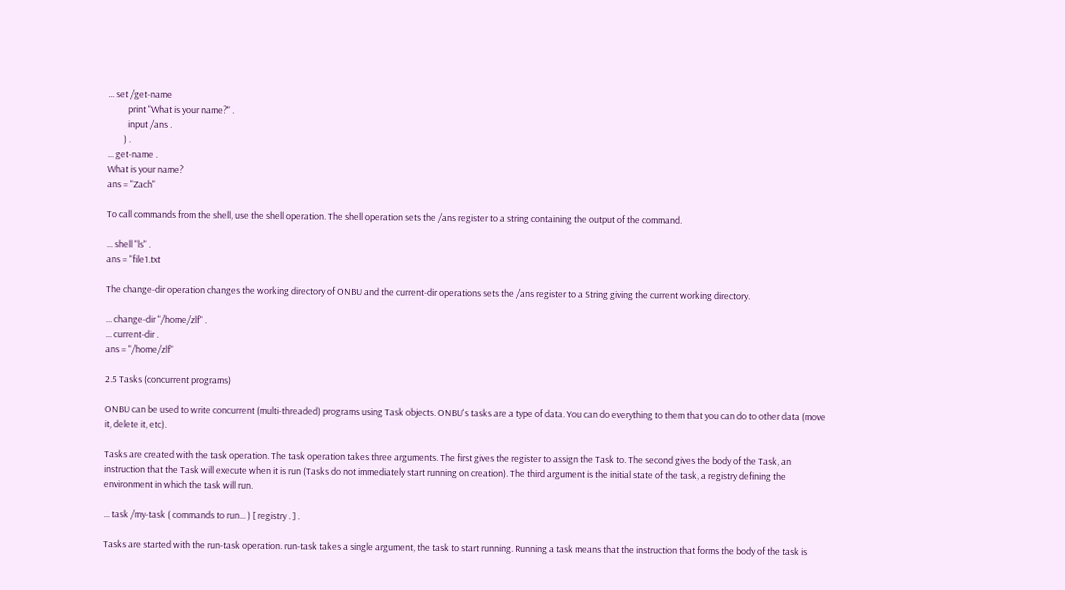... set /get-name
          print "What is your name?" .
          input /ans .
        ) .
... get-name .
What is your name?
ans = "Zach"

To call commands from the shell, use the shell operation. The shell operation sets the /ans register to a string containing the output of the command.

... shell "ls" .
ans = "file1.txt

The change-dir operation changes the working directory of ONBU and the current-dir operations sets the /ans register to a String giving the current working directory.

... change-dir "/home/zlf" .
... current-dir .
ans = "/home/zlf"

2.5 Tasks (concurrent programs)

ONBU can be used to write concurrent (multi-threaded) programs using Task objects. ONBU's tasks are a type of data. You can do everything to them that you can do to other data (move it, delete it, etc).

Tasks are created with the task operation. The task operation takes three arguments. The first gives the register to assign the Task to. The second gives the body of the Task, an instruction that the Task will execute when it is run (Tasks do not immediately start running on creation). The third argument is the initial state of the task, a registry defining the environment in which the task will run.

... task /my-task ( commands to run... ) [ registry . ] .

Tasks are started with the run-task operation. run-task takes a single argument, the task to start running. Running a task means that the instruction that forms the body of the task is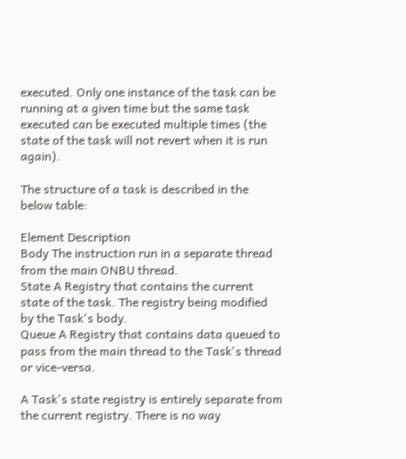executed. Only one instance of the task can be running at a given time but the same task executed can be executed multiple times (the state of the task will not revert when it is run again).

The structure of a task is described in the below table:

Element Description
Body The instruction run in a separate thread from the main ONBU thread.
State A Registry that contains the current state of the task. The registry being modified by the Task's body.
Queue A Registry that contains data queued to pass from the main thread to the Task's thread or vice-versa.

A Task's state registry is entirely separate from the current registry. There is no way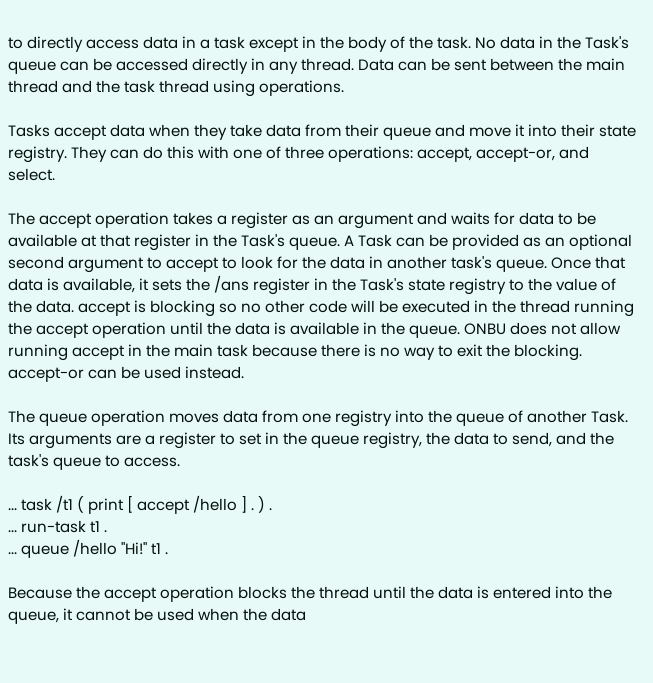to directly access data in a task except in the body of the task. No data in the Task's queue can be accessed directly in any thread. Data can be sent between the main thread and the task thread using operations.

Tasks accept data when they take data from their queue and move it into their state registry. They can do this with one of three operations: accept, accept-or, and select.

The accept operation takes a register as an argument and waits for data to be available at that register in the Task's queue. A Task can be provided as an optional second argument to accept to look for the data in another task's queue. Once that data is available, it sets the /ans register in the Task's state registry to the value of the data. accept is blocking so no other code will be executed in the thread running the accept operation until the data is available in the queue. ONBU does not allow running accept in the main task because there is no way to exit the blocking. accept-or can be used instead.

The queue operation moves data from one registry into the queue of another Task. Its arguments are a register to set in the queue registry, the data to send, and the task's queue to access.

... task /t1 ( print [ accept /hello ] . ) .
... run-task t1 .
... queue /hello "Hi!" t1 .

Because the accept operation blocks the thread until the data is entered into the queue, it cannot be used when the data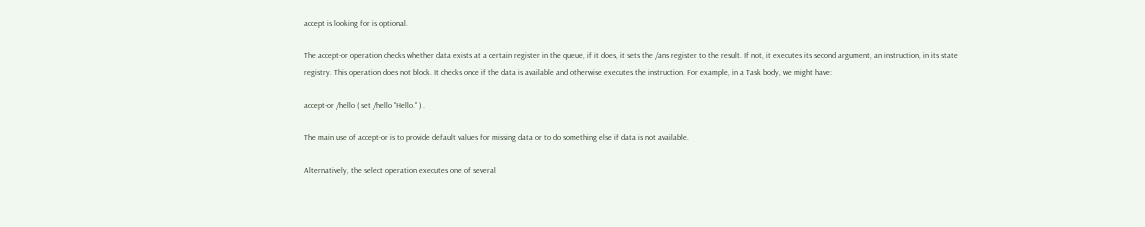accept is looking for is optional.

The accept-or operation checks whether data exists at a certain register in the queue, if it does, it sets the /ans register to the result. If not, it executes its second argument, an instruction, in its state registry. This operation does not block. It checks once if the data is available and otherwise executes the instruction. For example, in a Task body, we might have:

accept-or /hello ( set /hello "Hello." ) .

The main use of accept-or is to provide default values for missing data or to do something else if data is not available.

Alternatively, the select operation executes one of several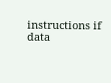instructions if data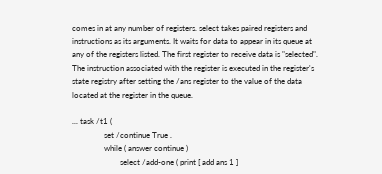comes in at any number of registers. select takes paired registers and instructions as its arguments. It waits for data to appear in its queue at any of the registers listed. The first register to receive data is "selected". The instruction associated with the register is executed in the register's state registry after setting the /ans register to the value of the data located at the register in the queue.

... task /t1 (
                set /continue True .
                while ( answer continue )
                        select /add-one ( print [ add ans 1 ]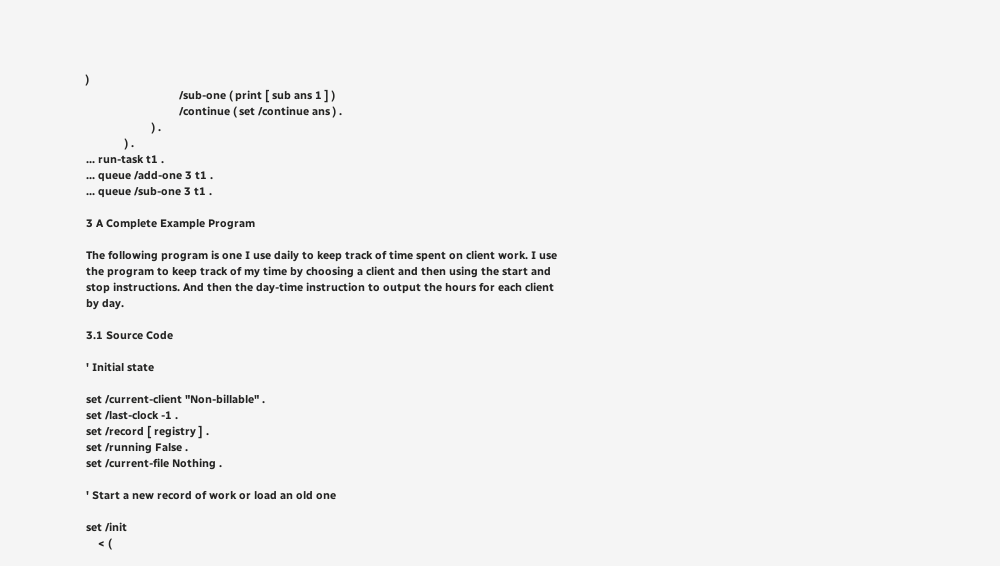)
                               /sub-one ( print [ sub ans 1 ] )
                               /continue ( set /continue ans ) .
                      ) .
             ) .
... run-task t1 .
... queue /add-one 3 t1 .
... queue /sub-one 3 t1 .

3 A Complete Example Program

The following program is one I use daily to keep track of time spent on client work. I use the program to keep track of my time by choosing a client and then using the start and stop instructions. And then the day-time instruction to output the hours for each client by day.

3.1 Source Code

' Initial state

set /current-client "Non-billable" .
set /last-clock -1 .
set /record [ registry ] .
set /running False .
set /current-file Nothing .

' Start a new record of work or load an old one

set /init
    < (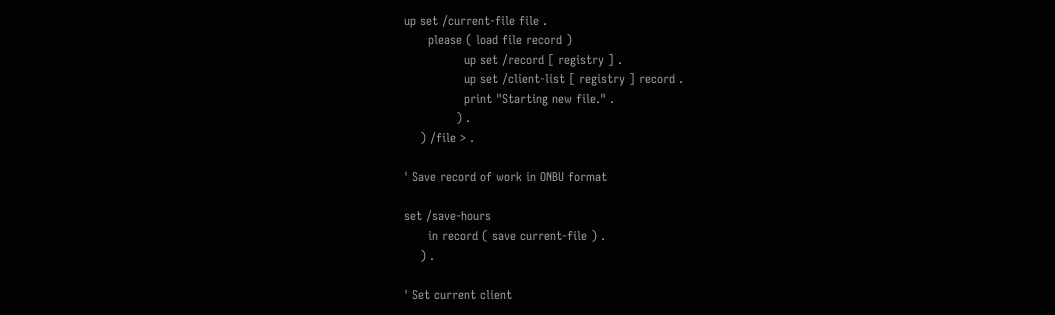up set /current-file file .
      please ( load file record )
               up set /record [ registry ] .
               up set /client-list [ registry ] record .
               print "Starting new file." .
             ) .
    ) /file > .

' Save record of work in ONBU format

set /save-hours
      in record ( save current-file ) .
    ) .

' Set current client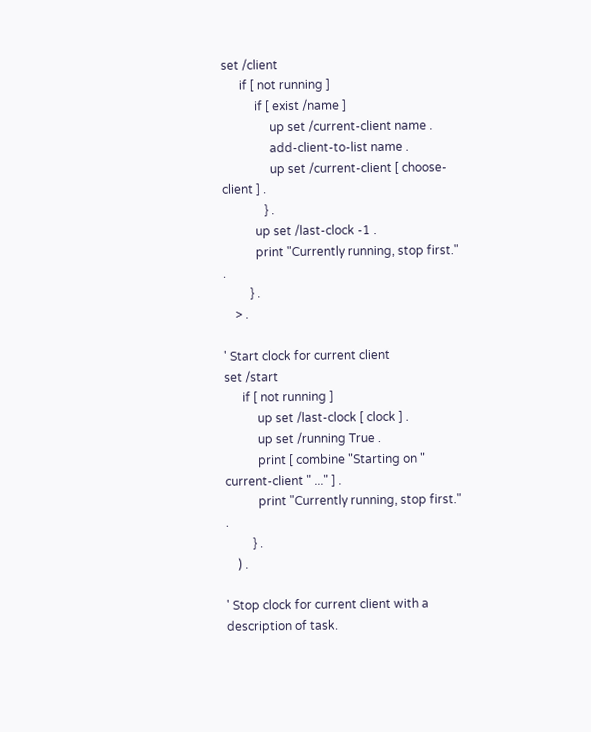set /client
      if [ not running ]
           if [ exist /name ]
                up set /current-client name .
                add-client-to-list name .
                up set /current-client [ choose-client ] .
              } .
           up set /last-clock -1 .
           print "Currently running, stop first." .
         } .
    > .

' Start clock for current client
set /start
      if [ not running ]
           up set /last-clock [ clock ] .
           up set /running True .
           print [ combine "Starting on " current-client " ..." ] .
           print "Currently running, stop first." .
         } .
    ) .

' Stop clock for current client with a description of task.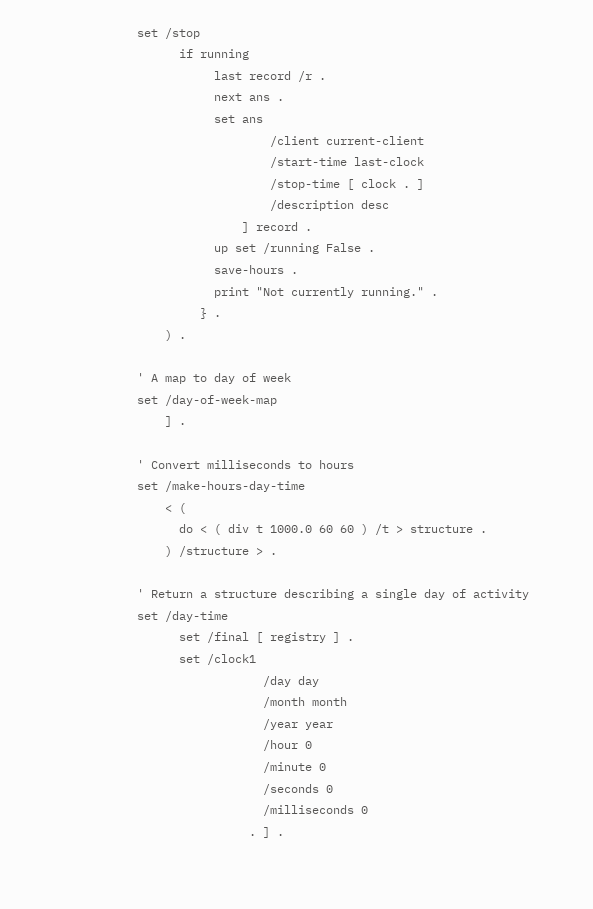set /stop
      if running
           last record /r .
           next ans .
           set ans
                   /client current-client
                   /start-time last-clock
                   /stop-time [ clock . ]
                   /description desc
               ] record .
           up set /running False .
           save-hours .
           print "Not currently running." .
         } .
    ) .

' A map to day of week
set /day-of-week-map
    ] .

' Convert milliseconds to hours
set /make-hours-day-time
    < (
      do < ( div t 1000.0 60 60 ) /t > structure .
    ) /structure > .

' Return a structure describing a single day of activity
set /day-time
      set /final [ registry ] .
      set /clock1
                  /day day
                  /month month
                  /year year
                  /hour 0
                  /minute 0
                  /seconds 0
                  /milliseconds 0
                . ] .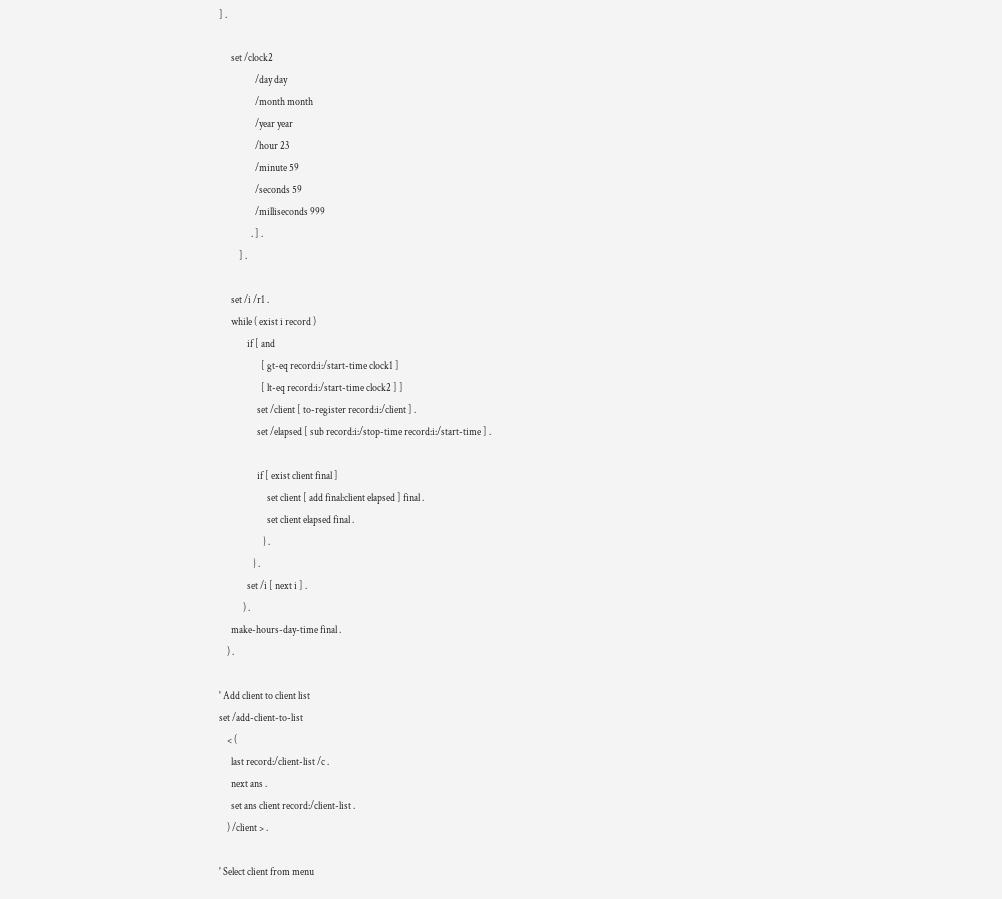] .

      set /clock2
                  /day day
                  /month month
                  /year year
                  /hour 23
                  /minute 59
                  /seconds 59
                  /milliseconds 999
                . ] .
          ] .

      set /i /r1 .
      while ( exist i record )
              if [ and
                     [ gt-eq record:i:/start-time clock1 ]
                     [ lt-eq record:i:/start-time clock2 ] ]
                   set /client [ to-register record:i:/client ] .
                   set /elapsed [ sub record:i:/stop-time record:i:/start-time ] .

                   if [ exist client final ]
                        set client [ add final:client elapsed ] final .
                        set client elapsed final .
                      } .
                 } .
              set /i [ next i ] .
            ) .
      make-hours-day-time final .
    ) .

' Add client to client list
set /add-client-to-list
    < (
      last record:/client-list /c .
      next ans .
      set ans client record:/client-list .
    ) /client > .

' Select client from menu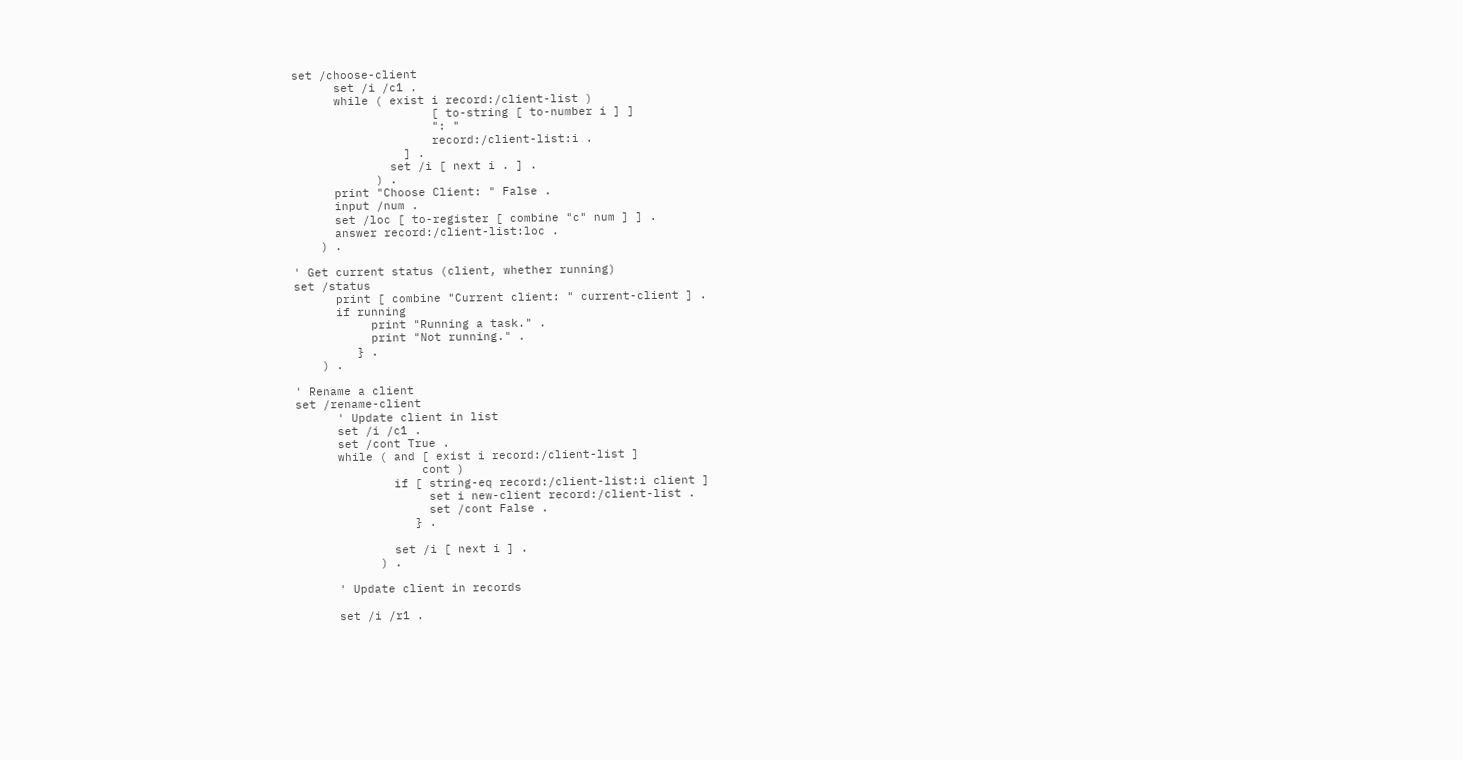set /choose-client
      set /i /c1 .
      while ( exist i record:/client-list )
                    [ to-string [ to-number i ] ]
                    ": "
                    record:/client-list:i .
                ] .
              set /i [ next i . ] .
            ) .
      print "Choose Client: " False .
      input /num .
      set /loc [ to-register [ combine "c" num ] ] .
      answer record:/client-list:loc .
    ) .

' Get current status (client, whether running)
set /status
      print [ combine "Current client: " current-client ] .
      if running
           print "Running a task." .
           print "Not running." .
         } .
    ) .

' Rename a client
set /rename-client
      ' Update client in list
      set /i /c1 .
      set /cont True .
      while ( and [ exist i record:/client-list ]
                  cont )
              if [ string-eq record:/client-list:i client ]
                   set i new-client record:/client-list .
                   set /cont False .
                 } .

              set /i [ next i ] .
            ) .

      ' Update client in records

      set /i /r1 .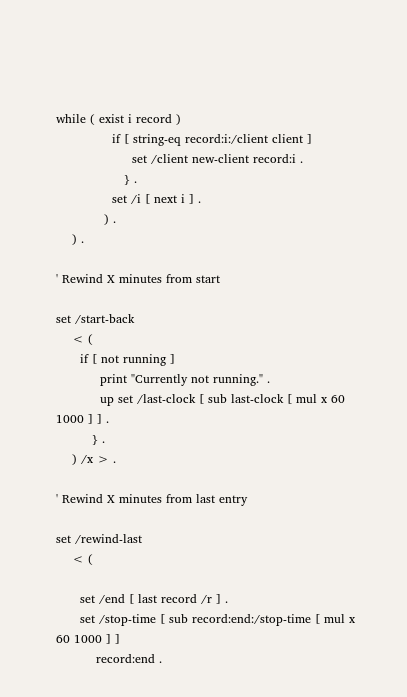while ( exist i record )
              if [ string-eq record:i:/client client ]
                   set /client new-client record:i .
                 } .
              set /i [ next i ] .
            ) .
    ) .

' Rewind X minutes from start

set /start-back
    < (
      if [ not running ]
           print "Currently not running." .
           up set /last-clock [ sub last-clock [ mul x 60 1000 ] ] .
         } .
    ) /x > .

' Rewind X minutes from last entry

set /rewind-last
    < (

      set /end [ last record /r ] .
      set /stop-time [ sub record:end:/stop-time [ mul x 60 1000 ] ]
          record:end .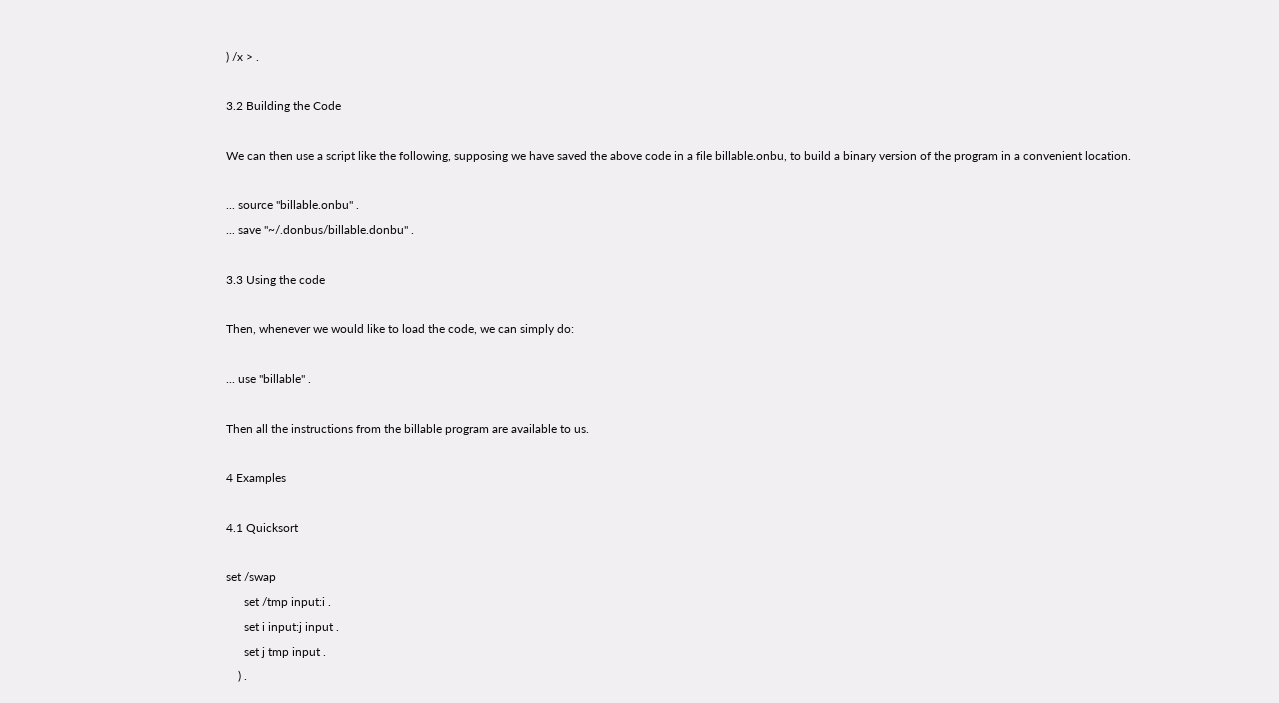) /x > .

3.2 Building the Code

We can then use a script like the following, supposing we have saved the above code in a file billable.onbu, to build a binary version of the program in a convenient location.

... source "billable.onbu" .
... save "~/.donbus/billable.donbu" .

3.3 Using the code

Then, whenever we would like to load the code, we can simply do:

... use "billable" .

Then all the instructions from the billable program are available to us.

4 Examples

4.1 Quicksort

set /swap
      set /tmp input:i .
      set i input:j input .
      set j tmp input .
    ) .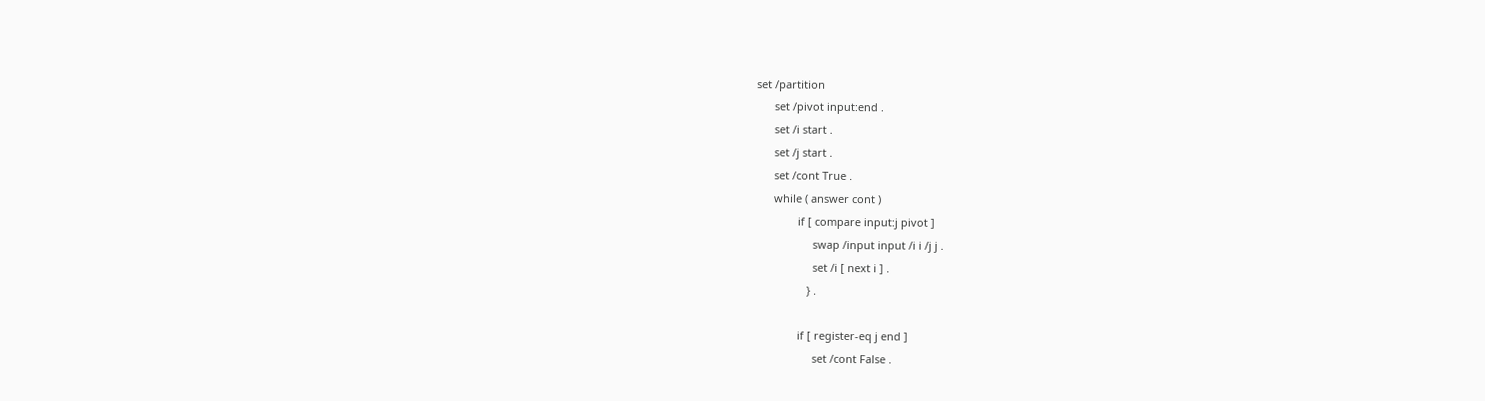set /partition
      set /pivot input:end .
      set /i start .
      set /j start .
      set /cont True .
      while ( answer cont )
              if [ compare input:j pivot ]
                   swap /input input /i i /j j .
                   set /i [ next i ] .
                 } .

              if [ register-eq j end ]
                   set /cont False .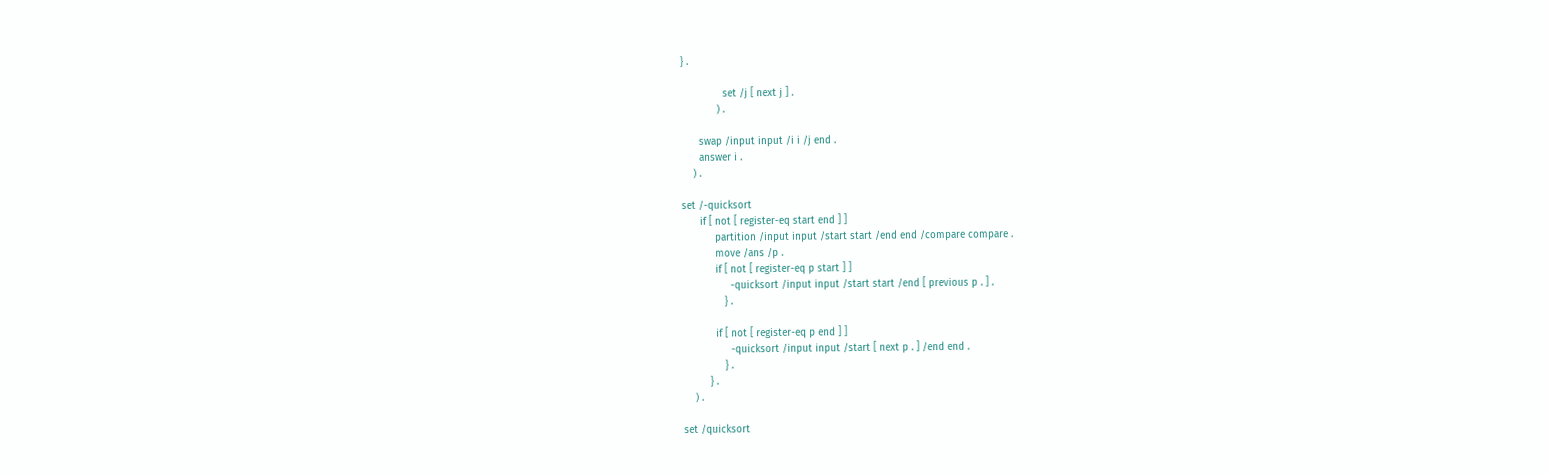} .

              set /j [ next j ] .
            ) .

      swap /input input /i i /j end .
      answer i .
    ) .

set /-quicksort
      if [ not [ register-eq start end ] ]
           partition /input input /start start /end end /compare compare .
           move /ans /p .
           if [ not [ register-eq p start ] ]
                -quicksort /input input /start start /end [ previous p . ] .
              } .

           if [ not [ register-eq p end ] ]
                -quicksort /input input /start [ next p . ] /end end .
              } .
         } .
    ) .

set /quicksort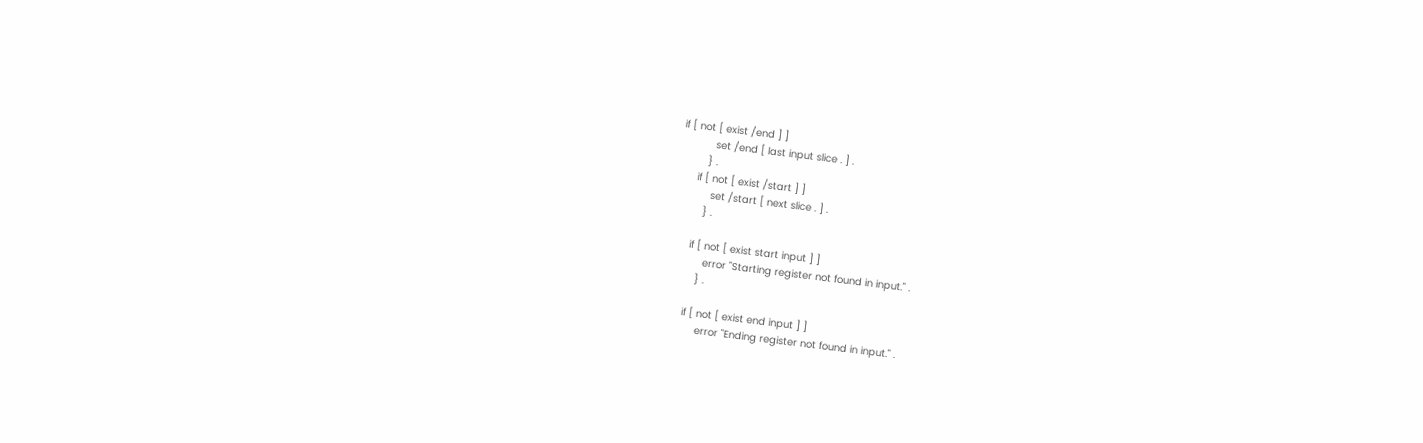if [ not [ exist /end ] ]
           set /end [ last input slice . ] .
         } .
      if [ not [ exist /start ] ]
           set /start [ next slice . ] .
         } .

      if [ not [ exist start input ] ]
           error "Starting register not found in input." .
         } .

      if [ not [ exist end input ] ]
           error "Ending register not found in input." .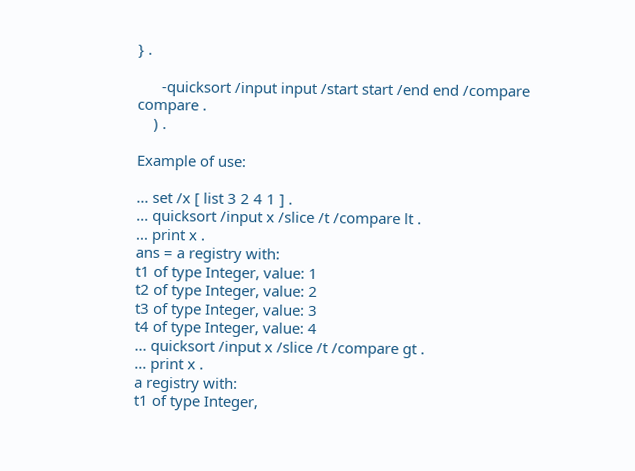} .

      -quicksort /input input /start start /end end /compare compare .
    ) .

Example of use:

... set /x [ list 3 2 4 1 ] .
... quicksort /input x /slice /t /compare lt .
... print x .
ans = a registry with:
t1 of type Integer, value: 1
t2 of type Integer, value: 2
t3 of type Integer, value: 3
t4 of type Integer, value: 4
... quicksort /input x /slice /t /compare gt .
... print x .
a registry with:
t1 of type Integer,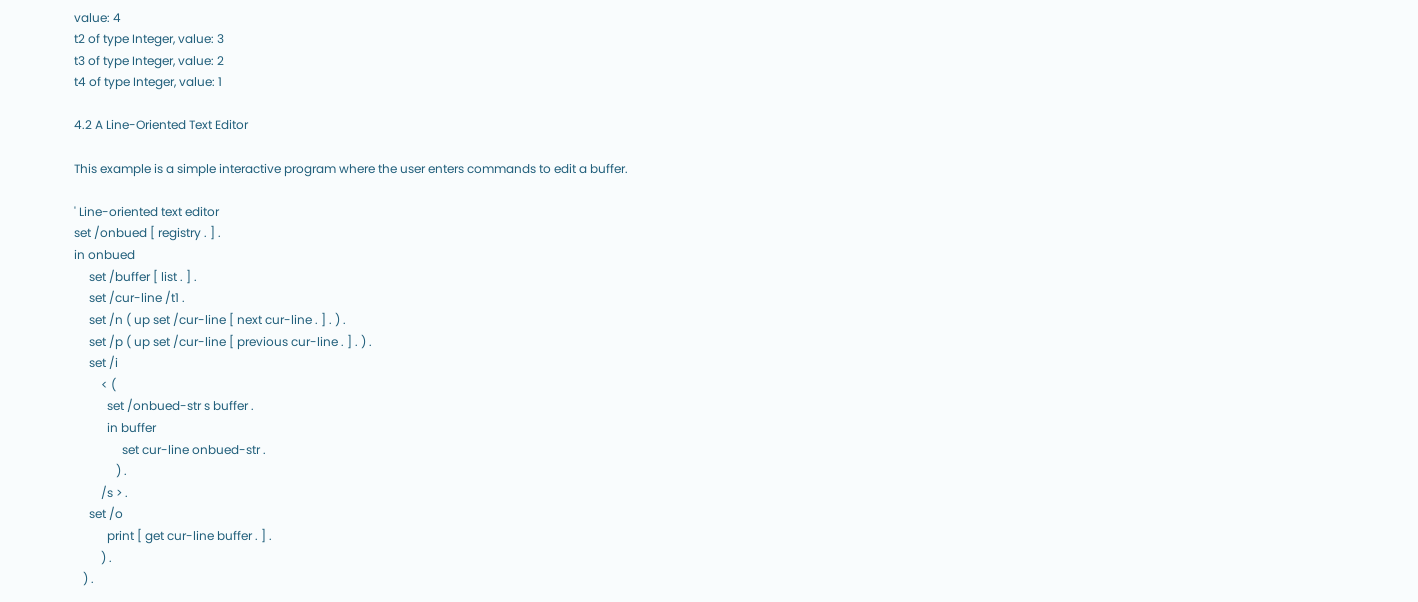value: 4
t2 of type Integer, value: 3
t3 of type Integer, value: 2
t4 of type Integer, value: 1

4.2 A Line-Oriented Text Editor

This example is a simple interactive program where the user enters commands to edit a buffer.

' Line-oriented text editor
set /onbued [ registry . ] .
in onbued
     set /buffer [ list . ] .
     set /cur-line /t1 .
     set /n ( up set /cur-line [ next cur-line . ] . ) .
     set /p ( up set /cur-line [ previous cur-line . ] . ) .
     set /i
         < (
           set /onbued-str s buffer .
           in buffer
                set cur-line onbued-str .
              ) .
         /s > .
     set /o
           print [ get cur-line buffer . ] .
         ) .
   ) .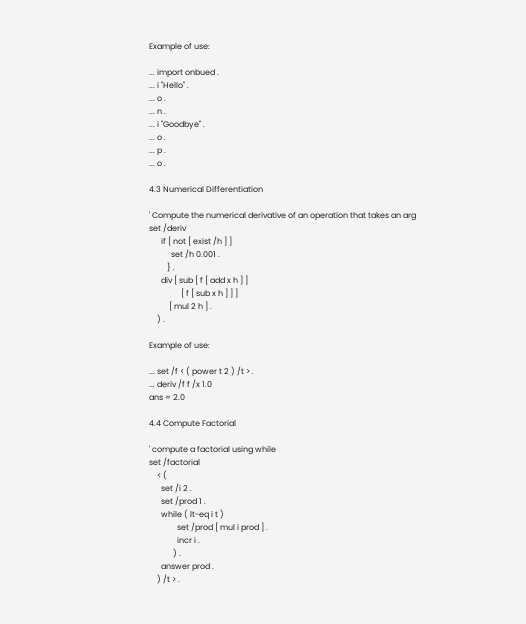Example of use:

... import onbued .
... i "Hello" .
... o .
... n .
... i "Goodbye" .
... o .
... p .
... o .

4.3 Numerical Differentiation

' Compute the numerical derivative of an operation that takes an arg
set /deriv
      if [ not [ exist /h ] ]
           set /h 0.001 .
         } .
      div [ sub [ f [ add x h ] ]
                [ f [ sub x h ] ] ]
          [ mul 2 h ] .
    ) .

Example of use:

... set /f < ( power t 2 ) /t > .
... deriv /f f /x 1.0
ans = 2.0

4.4 Compute Factorial

' compute a factorial using while
set /factorial
    < (
      set /i 2 .
      set /prod 1 .
      while ( lt-eq i t )
              set /prod [ mul i prod ] .
              incr i .
            ) .
      answer prod .
    ) /t > .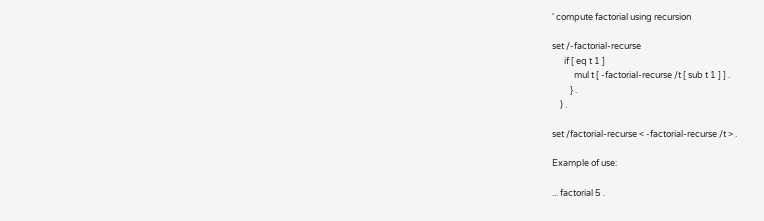' compute factorial using recursion

set /-factorial-recurse
      if [ eq t 1 ]
           mul t [ -factorial-recurse /t [ sub t 1 ] ] .
         } .
    ) .

set /factorial-recurse < -factorial-recurse /t > .

Example of use:

... factorial 5 .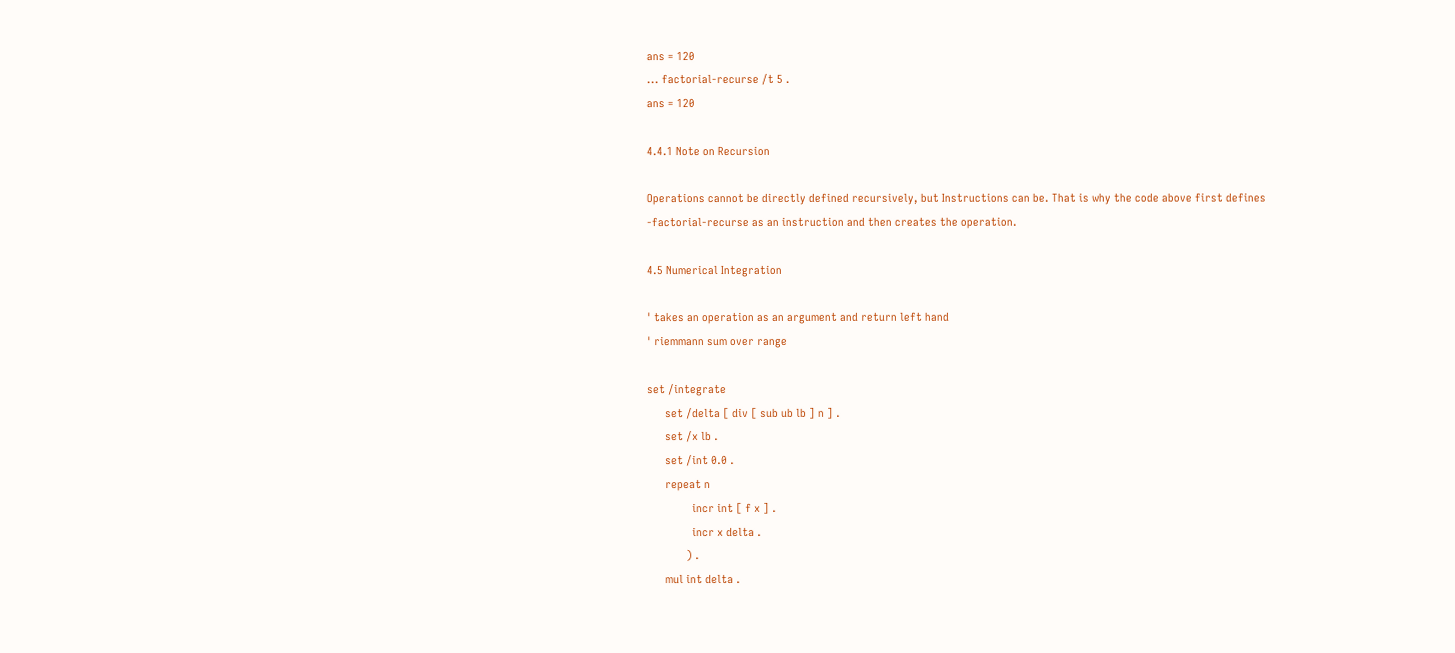ans = 120
... factorial-recurse /t 5 .
ans = 120

4.4.1 Note on Recursion

Operations cannot be directly defined recursively, but Instructions can be. That is why the code above first defines -factorial-recurse as an instruction and then creates the operation.

4.5 Numerical Integration

' takes an operation as an argument and return left hand
' riemmann sum over range

set /integrate
      set /delta [ div [ sub ub lb ] n ] .
      set /x lb .
      set /int 0.0 .
      repeat n
               incr int [ f x ] .
               incr x delta .
             ) .
      mul int delta .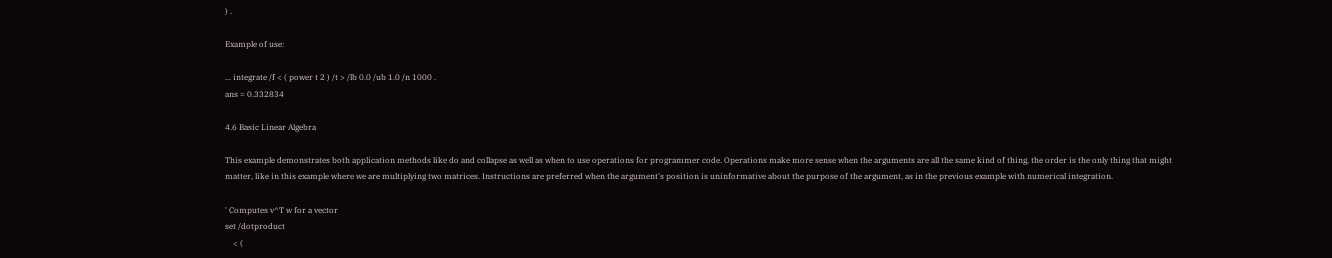) .

Example of use:

... integrate /f < ( power t 2 ) /t > /lb 0.0 /ub 1.0 /n 1000 .
ans = 0.332834

4.6 Basic Linear Algebra

This example demonstrates both application methods like do and collapse as well as when to use operations for programmer code. Operations make more sense when the arguments are all the same kind of thing, the order is the only thing that might matter, like in this example where we are multiplying two matrices. Instructions are preferred when the argument's position is uninformative about the purpose of the argument, as in the previous example with numerical integration.

' Computes v^T w for a vector
set /dotproduct
    < (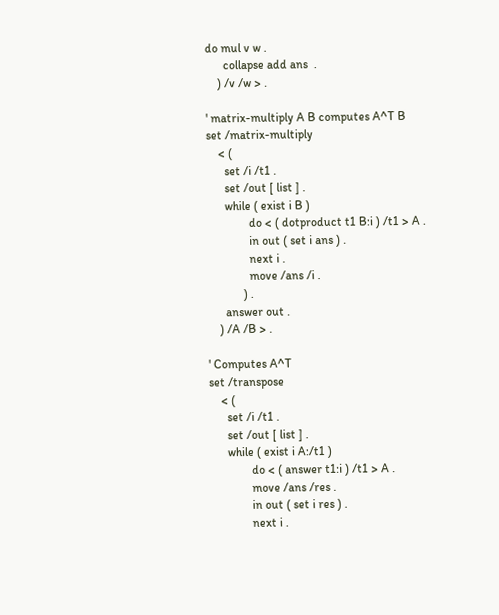do mul v w .
      collapse add ans  .
    ) /v /w > .

' matrix-multiply A B computes A^T B
set /matrix-multiply
    < (
      set /i /t1 .
      set /out [ list ] .
      while ( exist i B )
              do < ( dotproduct t1 B:i ) /t1 > A .
              in out ( set i ans ) .
              next i .
              move /ans /i .
            ) .
      answer out .
    ) /A /B > .

' Computes A^T
set /transpose
    < (
      set /i /t1 .
      set /out [ list ] .
      while ( exist i A:/t1 )
              do < ( answer t1:i ) /t1 > A .
              move /ans /res .
              in out ( set i res ) .
              next i .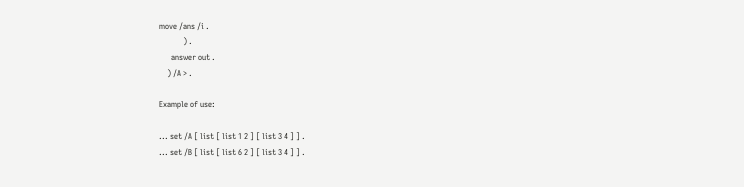move /ans /i .
            ) .
      answer out .
    ) /A > .

Example of use:

... set /A [ list [ list 1 2 ] [ list 3 4 ] ] .
... set /B [ list [ list 6 2 ] [ list 3 4 ] ] .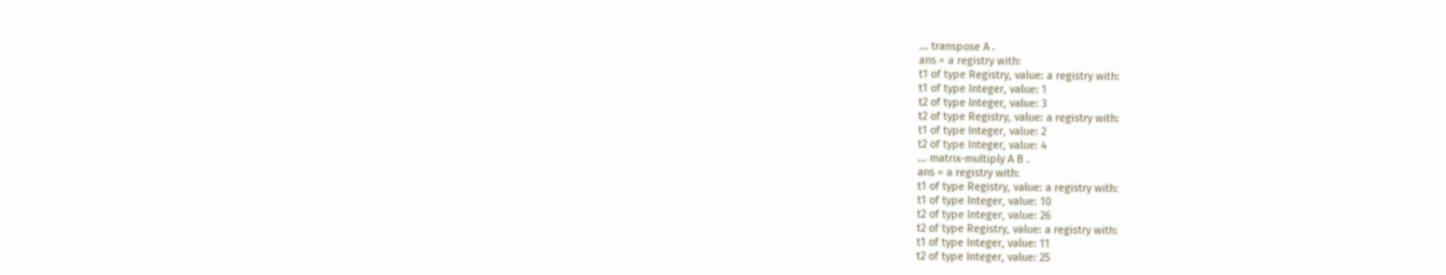... transpose A .
ans = a registry with:
t1 of type Registry, value: a registry with:
t1 of type Integer, value: 1
t2 of type Integer, value: 3
t2 of type Registry, value: a registry with:
t1 of type Integer, value: 2
t2 of type Integer, value: 4
... matrix-multiply A B .
ans = a registry with:
t1 of type Registry, value: a registry with:
t1 of type Integer, value: 10
t2 of type Integer, value: 26
t2 of type Registry, value: a registry with:
t1 of type Integer, value: 11
t2 of type Integer, value: 25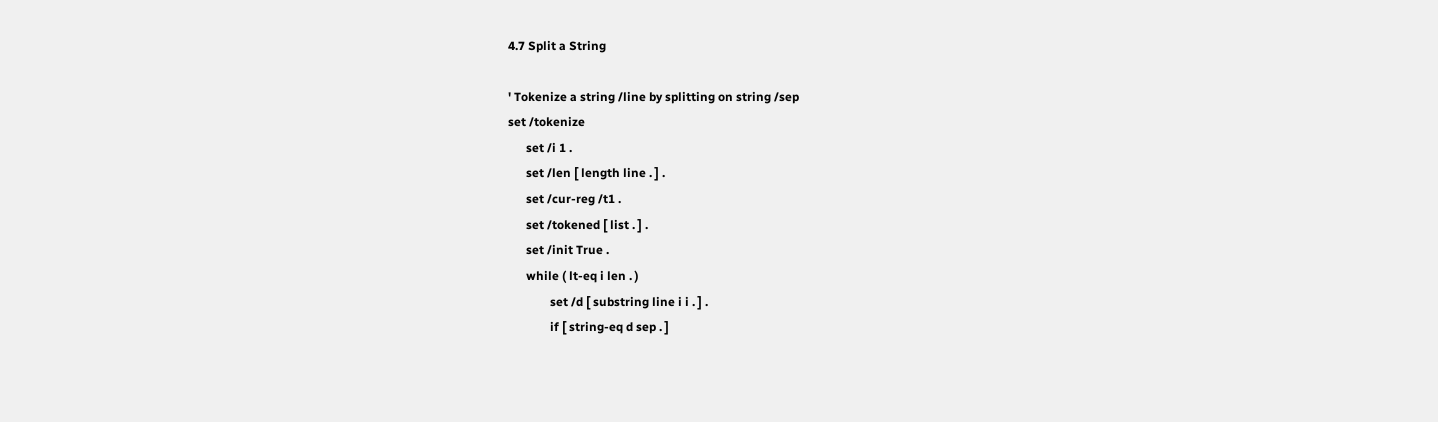4.7 Split a String

' Tokenize a string /line by splitting on string /sep
set /tokenize
      set /i 1 .
      set /len [ length line . ] .
      set /cur-reg /t1 .
      set /tokened [ list . ] .
      set /init True .
      while ( lt-eq i len . )
              set /d [ substring line i i . ] .
              if [ string-eq d sep . ]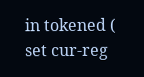in tokened ( set cur-reg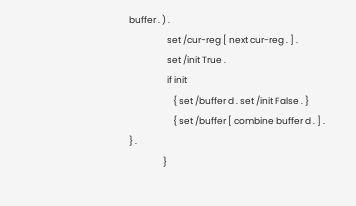buffer . ) .
                   set /cur-reg [ next cur-reg . ] .
                   set /init True .
                   if init
                      { set /buffer d . set /init False . }
                      { set /buffer [ combine buffer d . ] . } .
                 }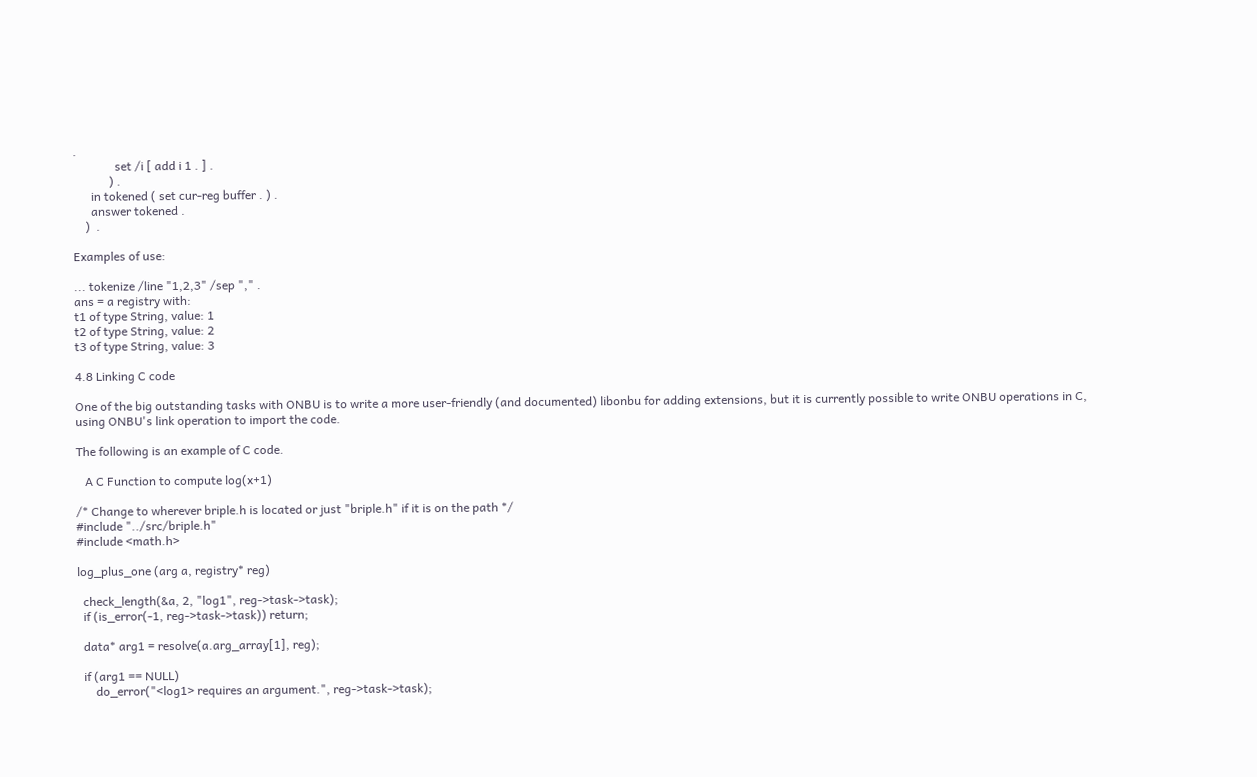.
              set /i [ add i 1 . ] .
            ) .
      in tokened ( set cur-reg buffer . ) .
      answer tokened .
    )  .

Examples of use:

... tokenize /line "1,2,3" /sep "," .
ans = a registry with:
t1 of type String, value: 1
t2 of type String, value: 2
t3 of type String, value: 3

4.8 Linking C code

One of the big outstanding tasks with ONBU is to write a more user-friendly (and documented) libonbu for adding extensions, but it is currently possible to write ONBU operations in C, using ONBU's link operation to import the code.

The following is an example of C code.

   A C Function to compute log(x+1)

/* Change to wherever briple.h is located or just "briple.h" if it is on the path */
#include "../src/briple.h"
#include <math.h>

log_plus_one (arg a, registry* reg)

  check_length(&a, 2, "log1", reg->task->task);
  if (is_error(-1, reg->task->task)) return;

  data* arg1 = resolve(a.arg_array[1], reg);

  if (arg1 == NULL)
      do_error("<log1> requires an argument.", reg->task->task);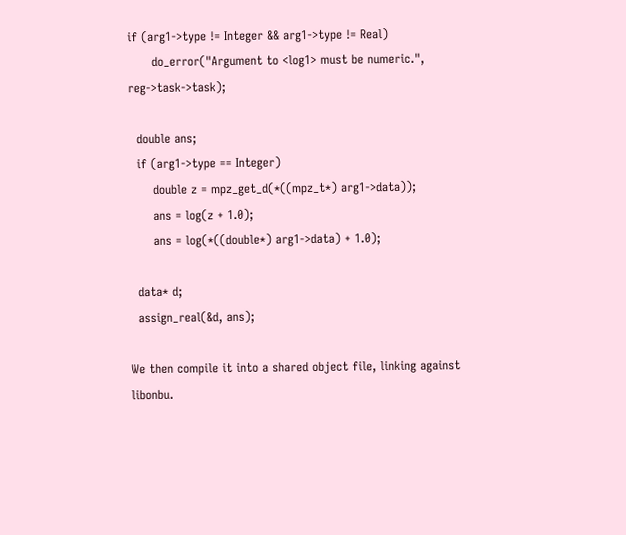if (arg1->type != Integer && arg1->type != Real)
      do_error("Argument to <log1> must be numeric.", reg->task->task);

  double ans;
  if (arg1->type == Integer)
      double z = mpz_get_d(*((mpz_t*) arg1->data));
      ans = log(z + 1.0);
      ans = log(*((double*) arg1->data) + 1.0);

  data* d;
  assign_real(&d, ans);

We then compile it into a shared object file, linking against libonbu.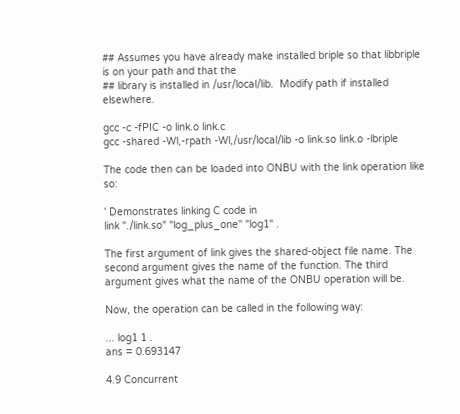## Assumes you have already make installed briple so that libbriple is on your path and that the
## library is installed in /usr/local/lib.  Modify path if installed elsewhere.

gcc -c -fPIC -o link.o link.c
gcc -shared -Wl,-rpath -Wl,/usr/local/lib -o link.so link.o -lbriple

The code then can be loaded into ONBU with the link operation like so:

' Demonstrates linking C code in
link "./link.so" "log_plus_one" "log1" .

The first argument of link gives the shared-object file name. The second argument gives the name of the function. The third argument gives what the name of the ONBU operation will be.

Now, the operation can be called in the following way:

... log1 1 .
ans = 0.693147

4.9 Concurrent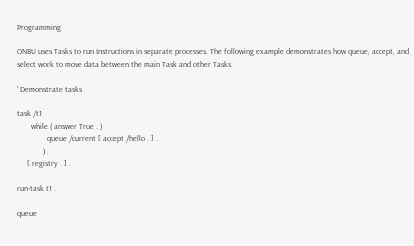Programming

ONBU uses Tasks to run Instructions in separate processes. The following example demonstrates how queue, accept, and select work to move data between the main Task and other Tasks.

' Demonstrate tasks

task /t1
       while ( answer True . )
               queue /current [ accept /hello . ] .
             ) .
     [ registry . ] .

run-task t1 .

queue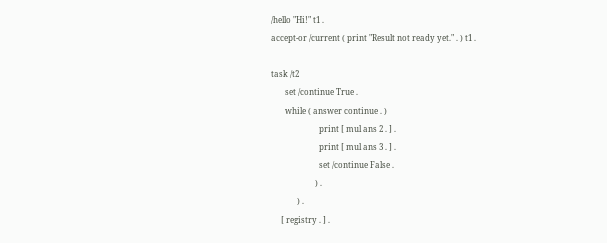/hello "Hi!" t1 .
accept-or /current ( print "Result not ready yet." . ) t1 .

task /t2
       set /continue True .
       while ( answer continue . )
                        print [ mul ans 2 . ] .
                        print [ mul ans 3 . ] .
                        set /continue False .
                      ) .
             ) .
     [ registry . ] .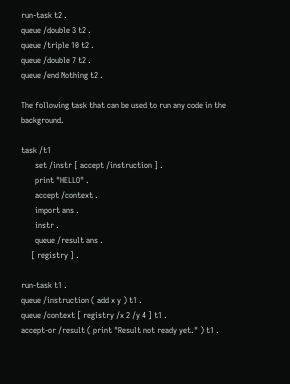run-task t2 .
queue /double 3 t2 .
queue /triple 10 t2 .
queue /double 7 t2 .
queue /end Nothing t2 .

The following task that can be used to run any code in the background.

task /t1
       set /instr [ accept /instruction ] .
       print "HELLO" .
       accept /context .
       import ans .
       instr .
       queue /result ans .
     [ registry ] .

run-task t1 .
queue /instruction ( add x y ) t1 .
queue /context [ registry /x 2 /y 4 ] t1 .
accept-or /result ( print "Result not ready yet." ) t1 .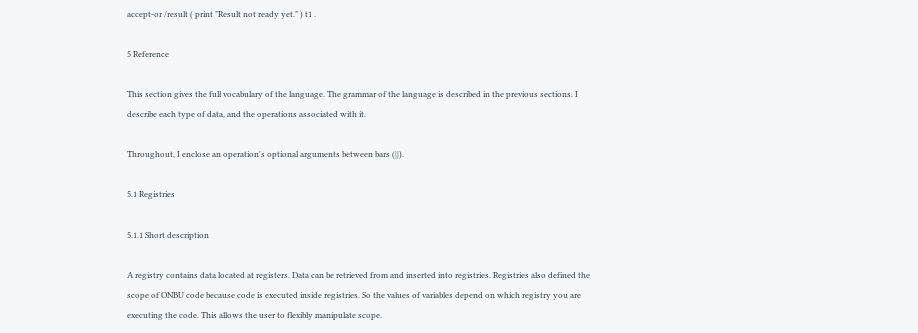accept-or /result ( print "Result not ready yet." ) t1 .

5 Reference

This section gives the full vocabulary of the language. The grammar of the language is described in the previous sections. I describe each type of data, and the operations associated with it.

Throughout, I enclose an operation's optional arguments between bars (||).

5.1 Registries

5.1.1 Short description

A registry contains data located at registers. Data can be retrieved from and inserted into registries. Registries also defined the scope of ONBU code because code is executed inside registries. So the values of variables depend on which registry you are executing the code. This allows the user to flexibly manipulate scope.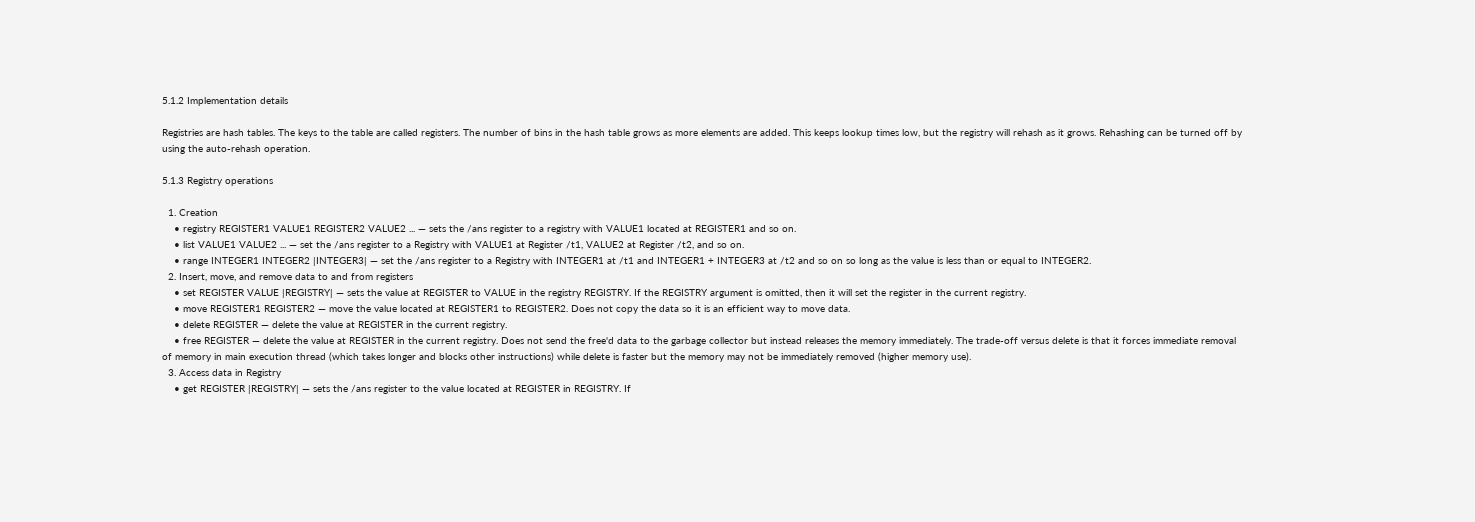5.1.2 Implementation details

Registries are hash tables. The keys to the table are called registers. The number of bins in the hash table grows as more elements are added. This keeps lookup times low, but the registry will rehash as it grows. Rehashing can be turned off by using the auto-rehash operation.

5.1.3 Registry operations

  1. Creation
    • registry REGISTER1 VALUE1 REGISTER2 VALUE2 ... — sets the /ans register to a registry with VALUE1 located at REGISTER1 and so on.
    • list VALUE1 VALUE2 ... — set the /ans register to a Registry with VALUE1 at Register /t1, VALUE2 at Register /t2, and so on.
    • range INTEGER1 INTEGER2 |INTEGER3| — set the /ans register to a Registry with INTEGER1 at /t1 and INTEGER1 + INTEGER3 at /t2 and so on so long as the value is less than or equal to INTEGER2.
  2. Insert, move, and remove data to and from registers
    • set REGISTER VALUE |REGISTRY| — sets the value at REGISTER to VALUE in the registry REGISTRY. If the REGISTRY argument is omitted, then it will set the register in the current registry.
    • move REGISTER1 REGISTER2 — move the value located at REGISTER1 to REGISTER2. Does not copy the data so it is an efficient way to move data.
    • delete REGISTER — delete the value at REGISTER in the current registry.
    • free REGISTER — delete the value at REGISTER in the current registry. Does not send the free'd data to the garbage collector but instead releases the memory immediately. The trade-off versus delete is that it forces immediate removal of memory in main execution thread (which takes longer and blocks other instructions) while delete is faster but the memory may not be immediately removed (higher memory use).
  3. Access data in Registry
    • get REGISTER |REGISTRY| — sets the /ans register to the value located at REGISTER in REGISTRY. If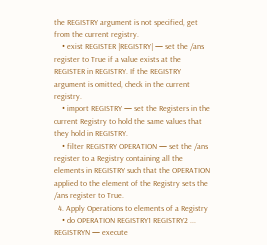the REGISTRY argument is not specified, get from the current registry.
    • exist REGISTER |REGISTRY| — set the /ans register to True if a value exists at the REGISTER in REGISTRY. If the REGISTRY argument is omitted, check in the current registry.
    • import REGISTRY — set the Registers in the current Registry to hold the same values that they hold in REGISTRY.
    • filter REGISTRY OPERATION — set the /ans register to a Registry containing all the elements in REGISTRY such that the OPERATION applied to the element of the Registry sets the /ans register to True.
  4. Apply Operations to elements of a Registry
    • do OPERATION REGISTRY1 REGISTRY2 ... REGISTRYN — execute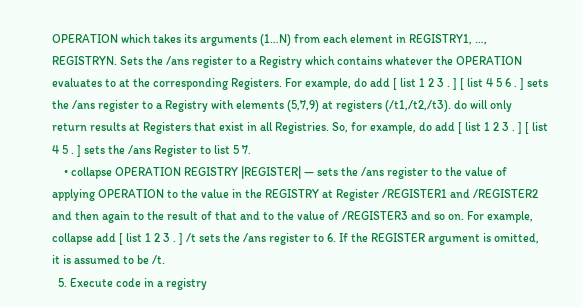OPERATION which takes its arguments (1…N) from each element in REGISTRY1, …, REGISTRYN. Sets the /ans register to a Registry which contains whatever the OPERATION evaluates to at the corresponding Registers. For example, do add [ list 1 2 3 . ] [ list 4 5 6 . ] sets the /ans register to a Registry with elements (5,7,9) at registers (/t1,/t2,/t3). do will only return results at Registers that exist in all Registries. So, for example, do add [ list 1 2 3 . ] [ list 4 5 . ] sets the /ans Register to list 5 7.
    • collapse OPERATION REGISTRY |REGISTER| — sets the /ans register to the value of applying OPERATION to the value in the REGISTRY at Register /REGISTER1 and /REGISTER2 and then again to the result of that and to the value of /REGISTER3 and so on. For example, collapse add [ list 1 2 3 . ] /t sets the /ans register to 6. If the REGISTER argument is omitted, it is assumed to be /t.
  5. Execute code in a registry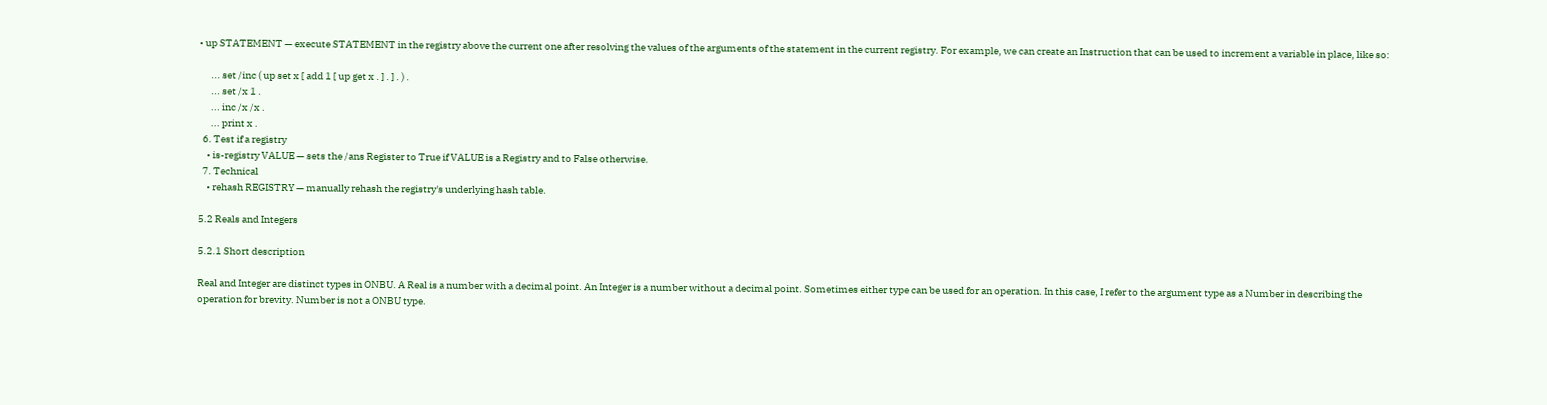• up STATEMENT — execute STATEMENT in the registry above the current one after resolving the values of the arguments of the statement in the current registry. For example, we can create an Instruction that can be used to increment a variable in place, like so:

      ... set /inc ( up set x [ add 1 [ up get x . ] . ] . ) .
      ... set /x 1 .
      ... inc /x /x .
      ... print x .
  6. Test if a registry
    • is-registry VALUE — sets the /ans Register to True if VALUE is a Registry and to False otherwise.
  7. Technical
    • rehash REGISTRY — manually rehash the registry's underlying hash table.

5.2 Reals and Integers

5.2.1 Short description

Real and Integer are distinct types in ONBU. A Real is a number with a decimal point. An Integer is a number without a decimal point. Sometimes either type can be used for an operation. In this case, I refer to the argument type as a Number in describing the operation for brevity. Number is not a ONBU type.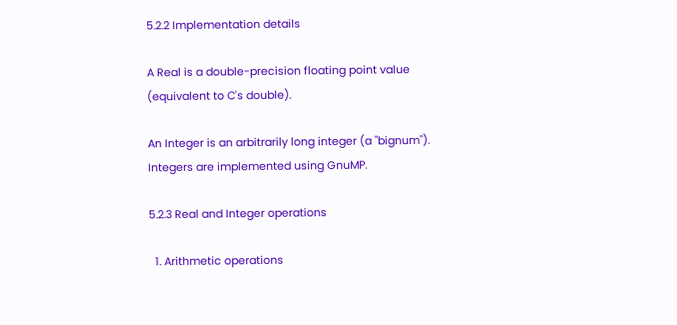5.2.2 Implementation details

A Real is a double-precision floating point value (equivalent to C's double).

An Integer is an arbitrarily long integer (a "bignum"). Integers are implemented using GnuMP.

5.2.3 Real and Integer operations

  1. Arithmetic operations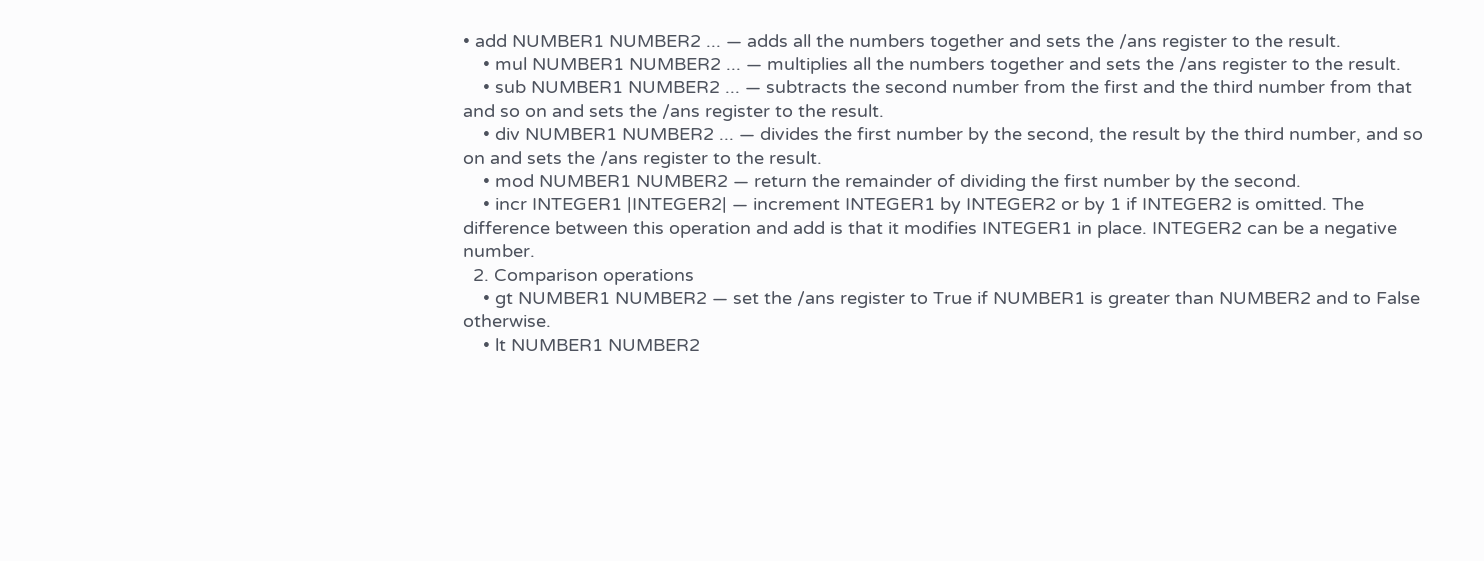• add NUMBER1 NUMBER2 ... — adds all the numbers together and sets the /ans register to the result.
    • mul NUMBER1 NUMBER2 ... — multiplies all the numbers together and sets the /ans register to the result.
    • sub NUMBER1 NUMBER2 ... — subtracts the second number from the first and the third number from that and so on and sets the /ans register to the result.
    • div NUMBER1 NUMBER2 ... — divides the first number by the second, the result by the third number, and so on and sets the /ans register to the result.
    • mod NUMBER1 NUMBER2 — return the remainder of dividing the first number by the second.
    • incr INTEGER1 |INTEGER2| — increment INTEGER1 by INTEGER2 or by 1 if INTEGER2 is omitted. The difference between this operation and add is that it modifies INTEGER1 in place. INTEGER2 can be a negative number.
  2. Comparison operations
    • gt NUMBER1 NUMBER2 — set the /ans register to True if NUMBER1 is greater than NUMBER2 and to False otherwise.
    • lt NUMBER1 NUMBER2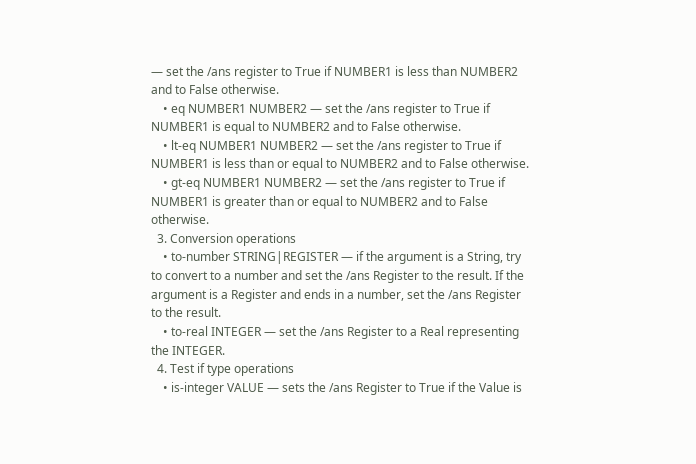— set the /ans register to True if NUMBER1 is less than NUMBER2 and to False otherwise.
    • eq NUMBER1 NUMBER2 — set the /ans register to True if NUMBER1 is equal to NUMBER2 and to False otherwise.
    • lt-eq NUMBER1 NUMBER2 — set the /ans register to True if NUMBER1 is less than or equal to NUMBER2 and to False otherwise.
    • gt-eq NUMBER1 NUMBER2 — set the /ans register to True if NUMBER1 is greater than or equal to NUMBER2 and to False otherwise.
  3. Conversion operations
    • to-number STRING|REGISTER — if the argument is a String, try to convert to a number and set the /ans Register to the result. If the argument is a Register and ends in a number, set the /ans Register to the result.
    • to-real INTEGER — set the /ans Register to a Real representing the INTEGER.
  4. Test if type operations
    • is-integer VALUE — sets the /ans Register to True if the Value is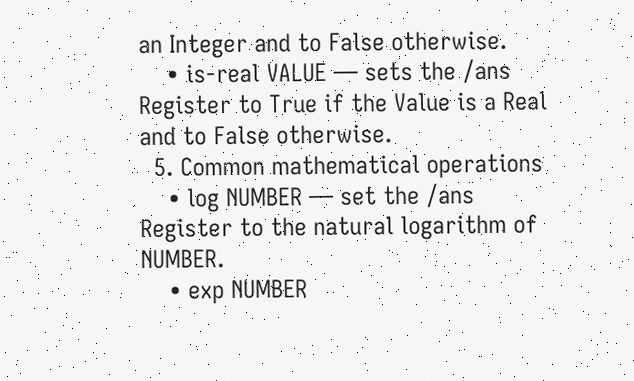an Integer and to False otherwise.
    • is-real VALUE — sets the /ans Register to True if the Value is a Real and to False otherwise.
  5. Common mathematical operations
    • log NUMBER — set the /ans Register to the natural logarithm of NUMBER.
    • exp NUMBER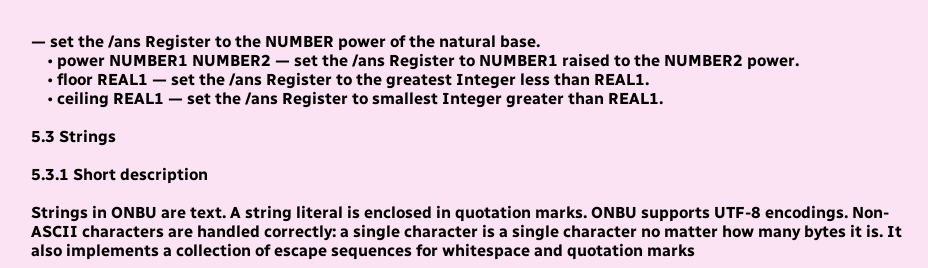— set the /ans Register to the NUMBER power of the natural base.
    • power NUMBER1 NUMBER2 — set the /ans Register to NUMBER1 raised to the NUMBER2 power.
    • floor REAL1 — set the /ans Register to the greatest Integer less than REAL1.
    • ceiling REAL1 — set the /ans Register to smallest Integer greater than REAL1.

5.3 Strings

5.3.1 Short description

Strings in ONBU are text. A string literal is enclosed in quotation marks. ONBU supports UTF-8 encodings. Non-ASCII characters are handled correctly: a single character is a single character no matter how many bytes it is. It also implements a collection of escape sequences for whitespace and quotation marks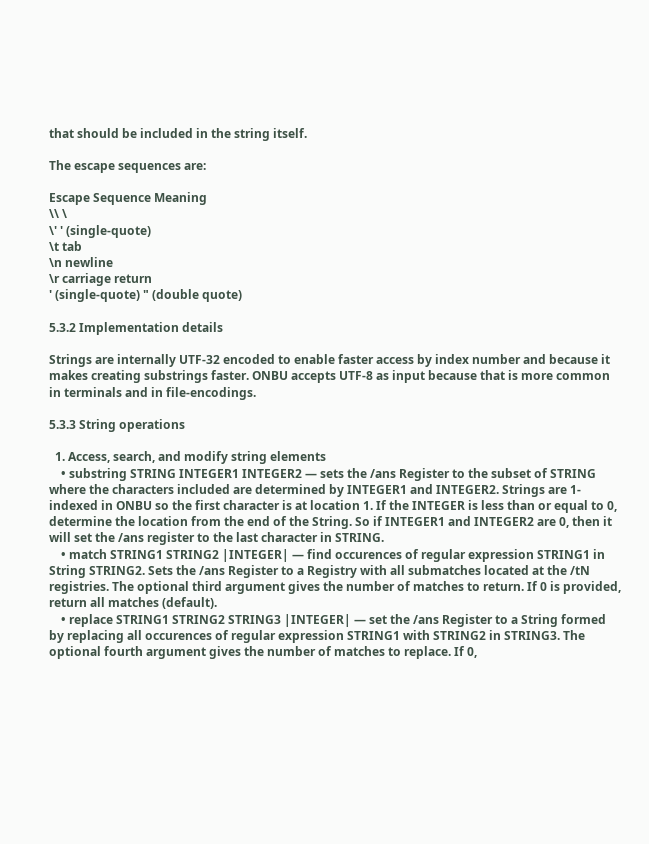that should be included in the string itself.

The escape sequences are:

Escape Sequence Meaning
\\ \
\' ' (single-quote)
\t tab
\n newline
\r carriage return
' (single-quote) " (double quote)

5.3.2 Implementation details

Strings are internally UTF-32 encoded to enable faster access by index number and because it makes creating substrings faster. ONBU accepts UTF-8 as input because that is more common in terminals and in file-encodings.

5.3.3 String operations

  1. Access, search, and modify string elements
    • substring STRING INTEGER1 INTEGER2 — sets the /ans Register to the subset of STRING where the characters included are determined by INTEGER1 and INTEGER2. Strings are 1-indexed in ONBU so the first character is at location 1. If the INTEGER is less than or equal to 0, determine the location from the end of the String. So if INTEGER1 and INTEGER2 are 0, then it will set the /ans register to the last character in STRING.
    • match STRING1 STRING2 |INTEGER| — find occurences of regular expression STRING1 in String STRING2. Sets the /ans Register to a Registry with all submatches located at the /tN registries. The optional third argument gives the number of matches to return. If 0 is provided, return all matches (default).
    • replace STRING1 STRING2 STRING3 |INTEGER| — set the /ans Register to a String formed by replacing all occurences of regular expression STRING1 with STRING2 in STRING3. The optional fourth argument gives the number of matches to replace. If 0,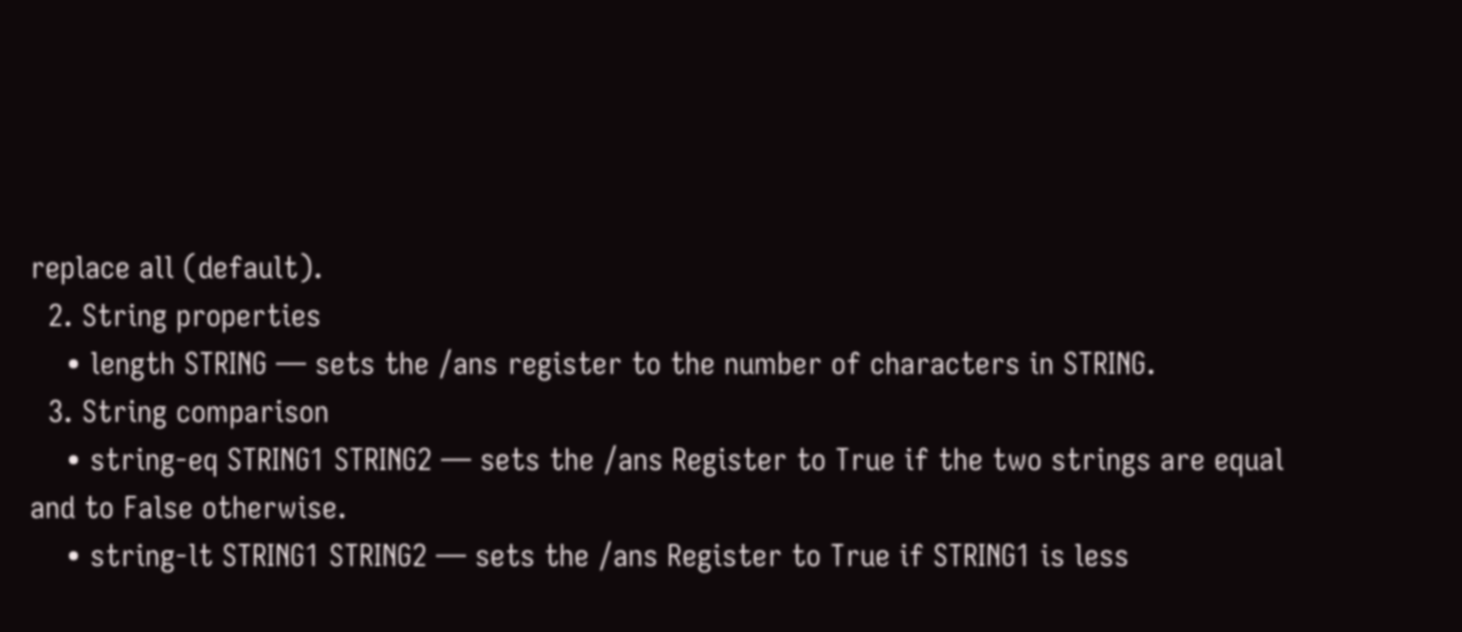replace all (default).
  2. String properties
    • length STRING — sets the /ans register to the number of characters in STRING.
  3. String comparison
    • string-eq STRING1 STRING2 — sets the /ans Register to True if the two strings are equal and to False otherwise.
    • string-lt STRING1 STRING2 — sets the /ans Register to True if STRING1 is less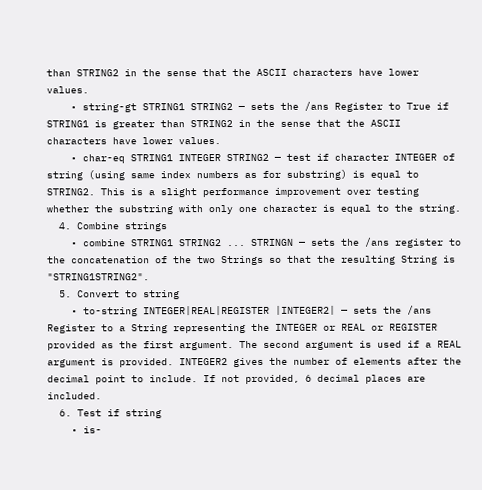than STRING2 in the sense that the ASCII characters have lower values.
    • string-gt STRING1 STRING2 — sets the /ans Register to True if STRING1 is greater than STRING2 in the sense that the ASCII characters have lower values.
    • char-eq STRING1 INTEGER STRING2 — test if character INTEGER of string (using same index numbers as for substring) is equal to STRING2. This is a slight performance improvement over testing whether the substring with only one character is equal to the string.
  4. Combine strings
    • combine STRING1 STRING2 ... STRINGN — sets the /ans register to the concatenation of the two Strings so that the resulting String is "STRING1STRING2".
  5. Convert to string
    • to-string INTEGER|REAL|REGISTER |INTEGER2| — sets the /ans Register to a String representing the INTEGER or REAL or REGISTER provided as the first argument. The second argument is used if a REAL argument is provided. INTEGER2 gives the number of elements after the decimal point to include. If not provided, 6 decimal places are included.
  6. Test if string
    • is-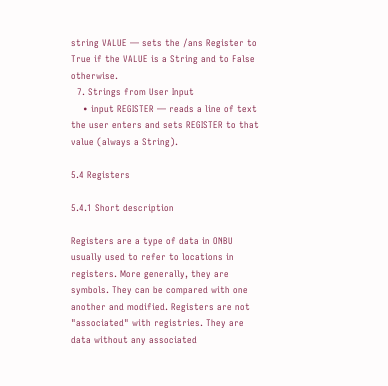string VALUE — sets the /ans Register to True if the VALUE is a String and to False otherwise.
  7. Strings from User Input
    • input REGISTER — reads a line of text the user enters and sets REGISTER to that value (always a String).

5.4 Registers

5.4.1 Short description

Registers are a type of data in ONBU usually used to refer to locations in registers. More generally, they are symbols. They can be compared with one another and modified. Registers are not "associated" with registries. They are data without any associated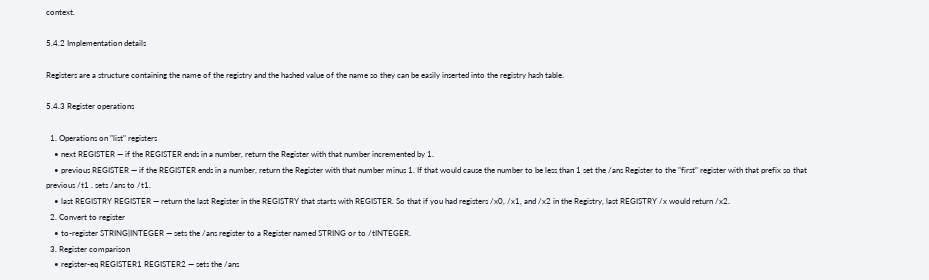context.

5.4.2 Implementation details

Registers are a structure containing the name of the registry and the hashed value of the name so they can be easily inserted into the registry hash table.

5.4.3 Register operations

  1. Operations on "list" registers
    • next REGISTER — if the REGISTER ends in a number, return the Register with that number incremented by 1.
    • previous REGISTER — if the REGISTER ends in a number, return the Register with that number minus 1. If that would cause the number to be less than 1 set the /ans Register to the "first" register with that prefix so that previous /t1 . sets /ans to /t1.
    • last REGISTRY REGISTER — return the last Register in the REGISTRY that starts with REGISTER. So that if you had registers /x0, /x1, and /x2 in the Registry, last REGISTRY /x would return /x2.
  2. Convert to register
    • to-register STRING|INTEGER — sets the /ans register to a Register named STRING or to /tINTEGER.
  3. Register comparison
    • register-eq REGISTER1 REGISTER2 — sets the /ans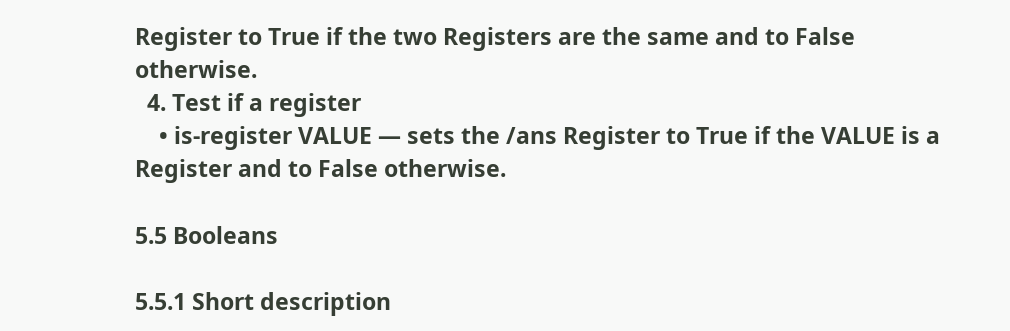Register to True if the two Registers are the same and to False otherwise.
  4. Test if a register
    • is-register VALUE — sets the /ans Register to True if the VALUE is a Register and to False otherwise.

5.5 Booleans

5.5.1 Short description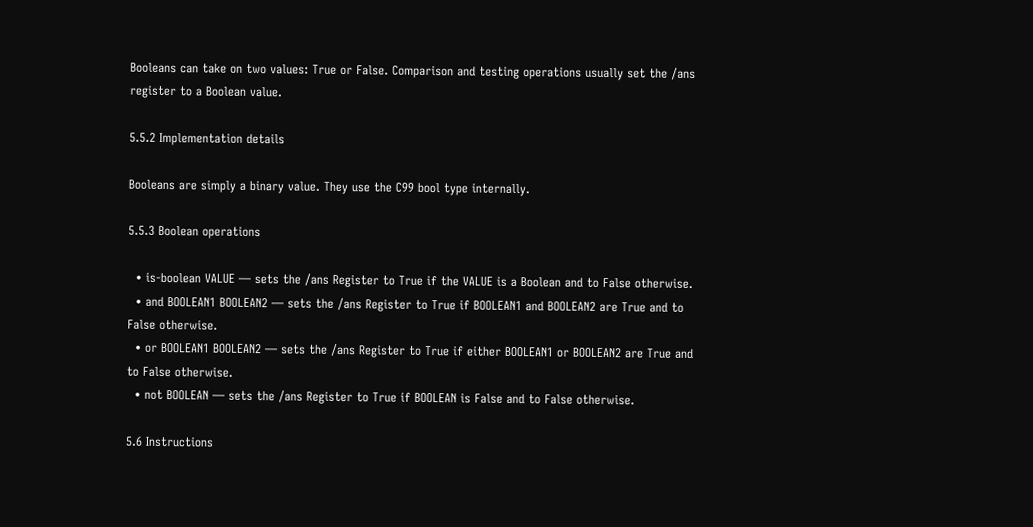Booleans can take on two values: True or False. Comparison and testing operations usually set the /ans register to a Boolean value.

5.5.2 Implementation details

Booleans are simply a binary value. They use the C99 bool type internally.

5.5.3 Boolean operations

  • is-boolean VALUE — sets the /ans Register to True if the VALUE is a Boolean and to False otherwise.
  • and BOOLEAN1 BOOLEAN2 — sets the /ans Register to True if BOOLEAN1 and BOOLEAN2 are True and to False otherwise.
  • or BOOLEAN1 BOOLEAN2 — sets the /ans Register to True if either BOOLEAN1 or BOOLEAN2 are True and to False otherwise.
  • not BOOLEAN — sets the /ans Register to True if BOOLEAN is False and to False otherwise.

5.6 Instructions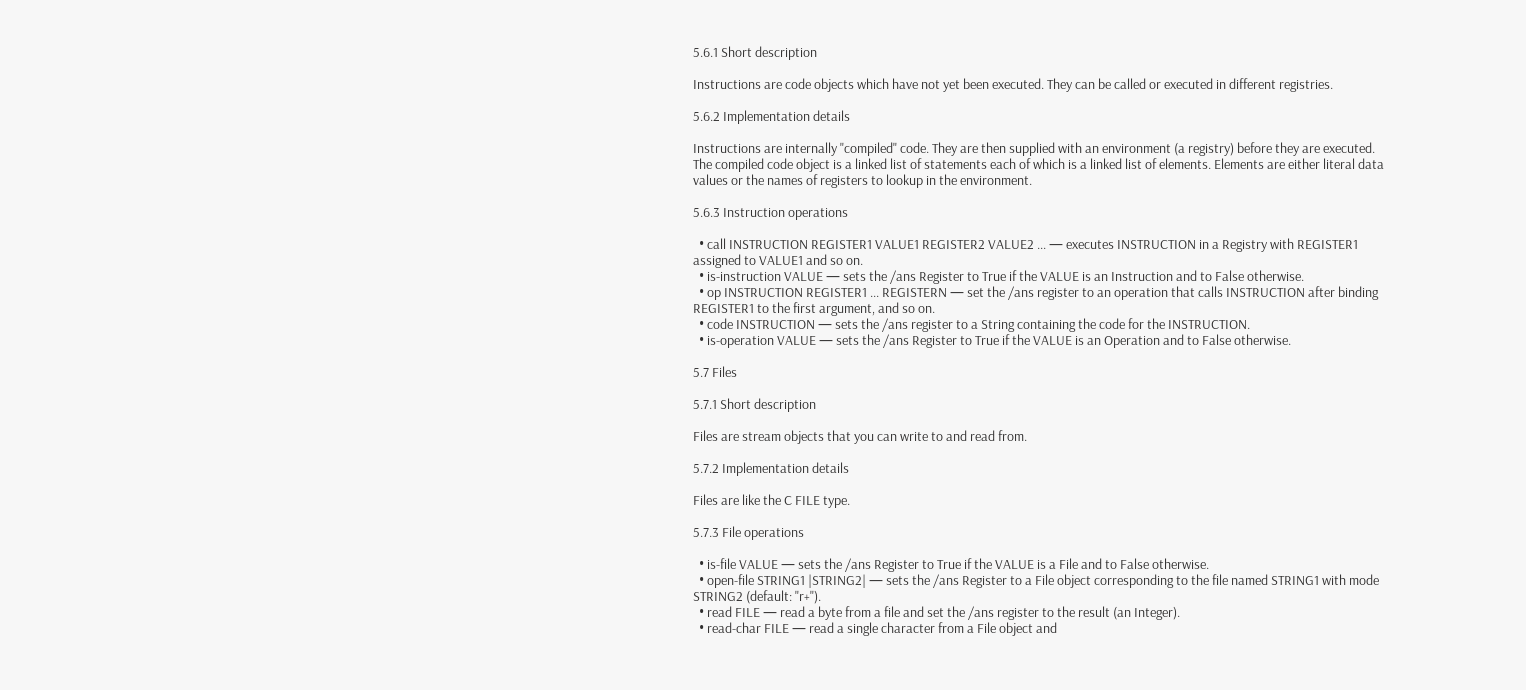5.6.1 Short description

Instructions are code objects which have not yet been executed. They can be called or executed in different registries.

5.6.2 Implementation details

Instructions are internally "compiled" code. They are then supplied with an environment (a registry) before they are executed. The compiled code object is a linked list of statements each of which is a linked list of elements. Elements are either literal data values or the names of registers to lookup in the environment.

5.6.3 Instruction operations

  • call INSTRUCTION REGISTER1 VALUE1 REGISTER2 VALUE2 ... — executes INSTRUCTION in a Registry with REGISTER1 assigned to VALUE1 and so on.
  • is-instruction VALUE — sets the /ans Register to True if the VALUE is an Instruction and to False otherwise.
  • op INSTRUCTION REGISTER1 ... REGISTERN — set the /ans register to an operation that calls INSTRUCTION after binding REGISTER1 to the first argument, and so on.
  • code INSTRUCTION — sets the /ans register to a String containing the code for the INSTRUCTION.
  • is-operation VALUE — sets the /ans Register to True if the VALUE is an Operation and to False otherwise.

5.7 Files

5.7.1 Short description

Files are stream objects that you can write to and read from.

5.7.2 Implementation details

Files are like the C FILE type.

5.7.3 File operations

  • is-file VALUE — sets the /ans Register to True if the VALUE is a File and to False otherwise.
  • open-file STRING1 |STRING2| — sets the /ans Register to a File object corresponding to the file named STRING1 with mode STRING2 (default: "r+").
  • read FILE — read a byte from a file and set the /ans register to the result (an Integer).
  • read-char FILE — read a single character from a File object and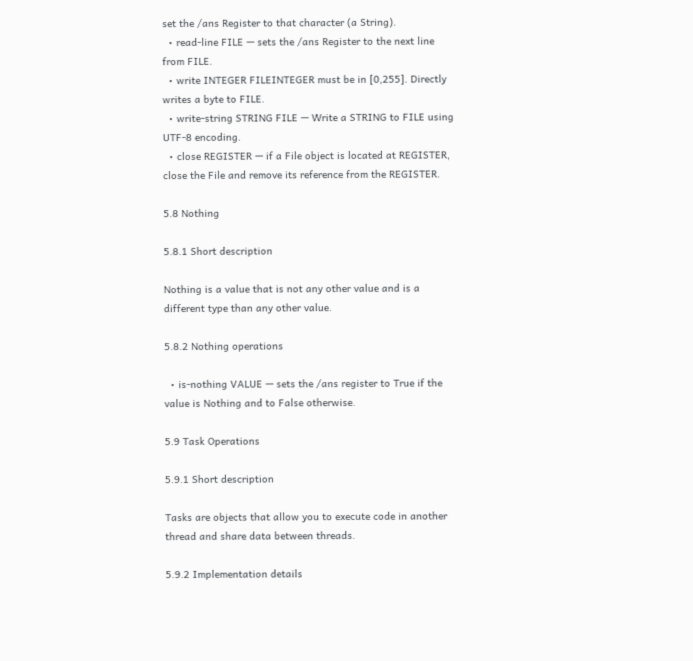set the /ans Register to that character (a String).
  • read-line FILE — sets the /ans Register to the next line from FILE.
  • write INTEGER FILEINTEGER must be in [0,255]. Directly writes a byte to FILE.
  • write-string STRING FILE — Write a STRING to FILE using UTF-8 encoding.
  • close REGISTER — if a File object is located at REGISTER, close the File and remove its reference from the REGISTER.

5.8 Nothing

5.8.1 Short description

Nothing is a value that is not any other value and is a different type than any other value.

5.8.2 Nothing operations

  • is-nothing VALUE — sets the /ans register to True if the value is Nothing and to False otherwise.

5.9 Task Operations

5.9.1 Short description

Tasks are objects that allow you to execute code in another thread and share data between threads.

5.9.2 Implementation details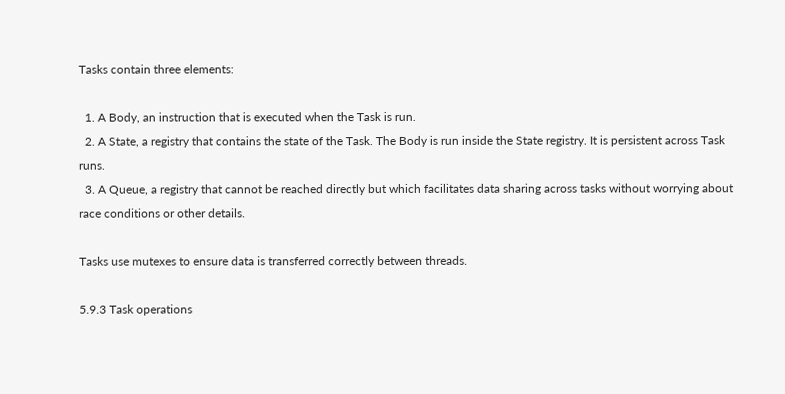Tasks contain three elements:

  1. A Body, an instruction that is executed when the Task is run.
  2. A State, a registry that contains the state of the Task. The Body is run inside the State registry. It is persistent across Task runs.
  3. A Queue, a registry that cannot be reached directly but which facilitates data sharing across tasks without worrying about race conditions or other details.

Tasks use mutexes to ensure data is transferred correctly between threads.

5.9.3 Task operations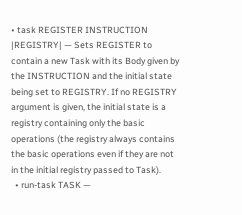• task REGISTER INSTRUCTION |REGISTRY| — Sets REGISTER to contain a new Task with its Body given by the INSTRUCTION and the initial state being set to REGISTRY. If no REGISTRY argument is given, the initial state is a registry containing only the basic operations (the registry always contains the basic operations even if they are not in the initial registry passed to Task).
  • run-task TASK —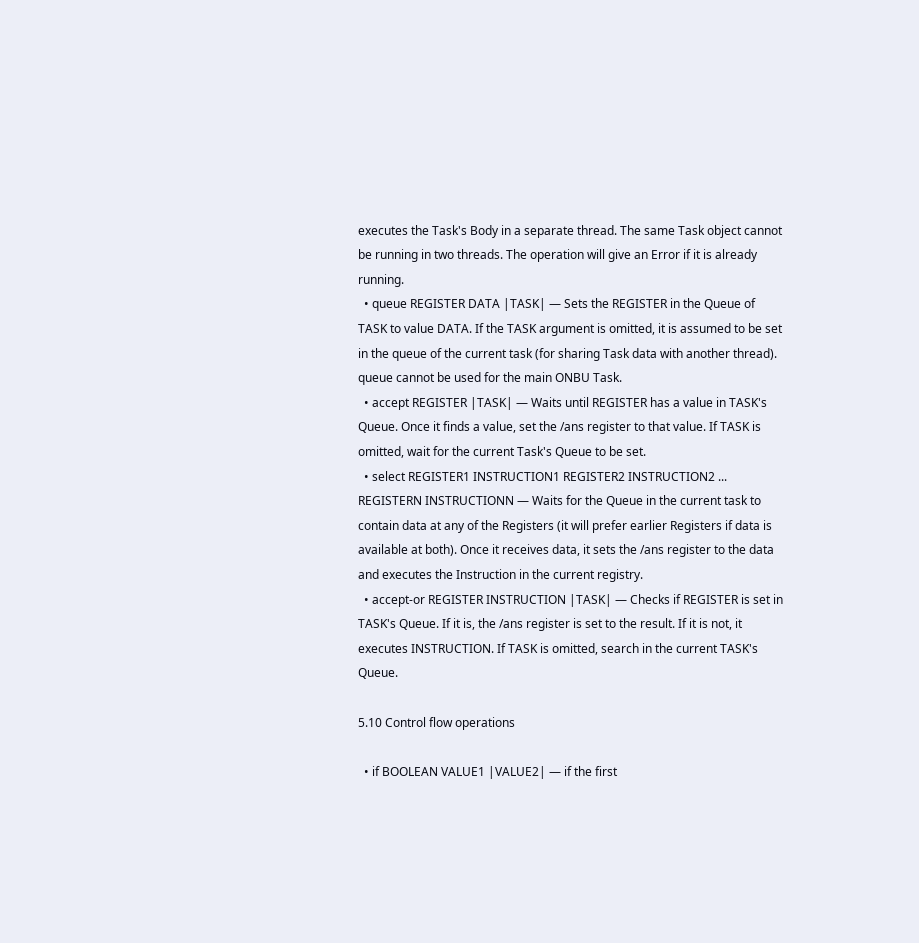executes the Task's Body in a separate thread. The same Task object cannot be running in two threads. The operation will give an Error if it is already running.
  • queue REGISTER DATA |TASK| — Sets the REGISTER in the Queue of TASK to value DATA. If the TASK argument is omitted, it is assumed to be set in the queue of the current task (for sharing Task data with another thread). queue cannot be used for the main ONBU Task.
  • accept REGISTER |TASK| — Waits until REGISTER has a value in TASK's Queue. Once it finds a value, set the /ans register to that value. If TASK is omitted, wait for the current Task's Queue to be set.
  • select REGISTER1 INSTRUCTION1 REGISTER2 INSTRUCTION2 ... REGISTERN INSTRUCTIONN — Waits for the Queue in the current task to contain data at any of the Registers (it will prefer earlier Registers if data is available at both). Once it receives data, it sets the /ans register to the data and executes the Instruction in the current registry.
  • accept-or REGISTER INSTRUCTION |TASK| — Checks if REGISTER is set in TASK's Queue. If it is, the /ans register is set to the result. If it is not, it executes INSTRUCTION. If TASK is omitted, search in the current TASK's Queue.

5.10 Control flow operations

  • if BOOLEAN VALUE1 |VALUE2| — if the first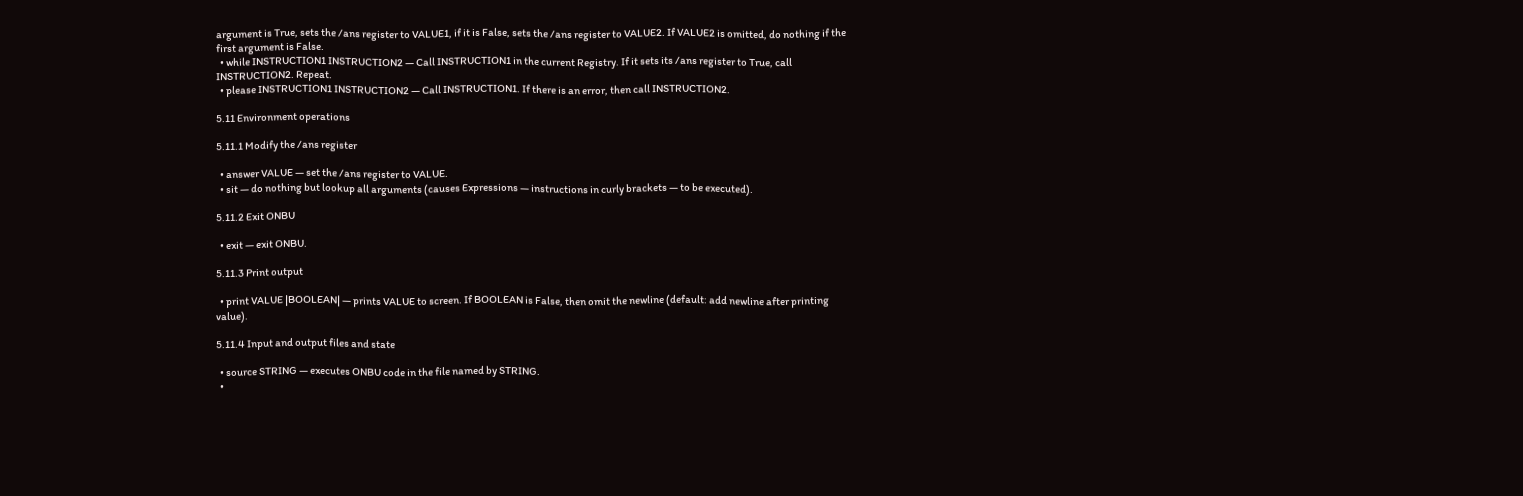argument is True, sets the /ans register to VALUE1, if it is False, sets the /ans register to VALUE2. If VALUE2 is omitted, do nothing if the first argument is False.
  • while INSTRUCTION1 INSTRUCTION2 — Call INSTRUCTION1 in the current Registry. If it sets its /ans register to True, call INSTRUCTION2. Repeat.
  • please INSTRUCTION1 INSTRUCTION2 — Call INSTRUCTION1. If there is an error, then call INSTRUCTION2.

5.11 Environment operations

5.11.1 Modify the /ans register

  • answer VALUE — set the /ans register to VALUE.
  • sit — do nothing but lookup all arguments (causes Expressions — instructions in curly brackets — to be executed).

5.11.2 Exit ONBU

  • exit — exit ONBU.

5.11.3 Print output

  • print VALUE |BOOLEAN| — prints VALUE to screen. If BOOLEAN is False, then omit the newline (default: add newline after printing value).

5.11.4 Input and output files and state

  • source STRING — executes ONBU code in the file named by STRING.
  •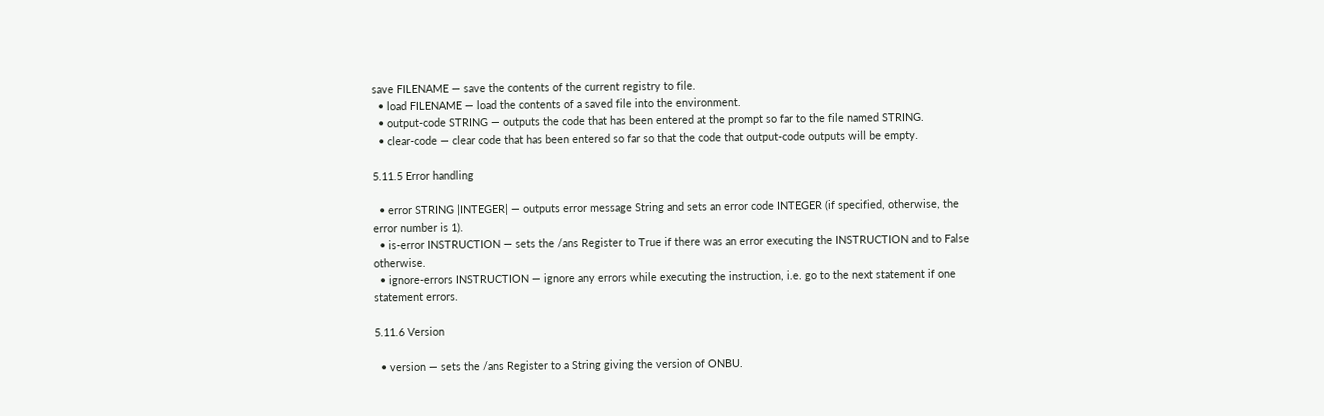save FILENAME — save the contents of the current registry to file.
  • load FILENAME — load the contents of a saved file into the environment.
  • output-code STRING — outputs the code that has been entered at the prompt so far to the file named STRING.
  • clear-code — clear code that has been entered so far so that the code that output-code outputs will be empty.

5.11.5 Error handling

  • error STRING |INTEGER| — outputs error message String and sets an error code INTEGER (if specified, otherwise, the error number is 1).
  • is-error INSTRUCTION — sets the /ans Register to True if there was an error executing the INSTRUCTION and to False otherwise.
  • ignore-errors INSTRUCTION — ignore any errors while executing the instruction, i.e. go to the next statement if one statement errors.

5.11.6 Version

  • version — sets the /ans Register to a String giving the version of ONBU.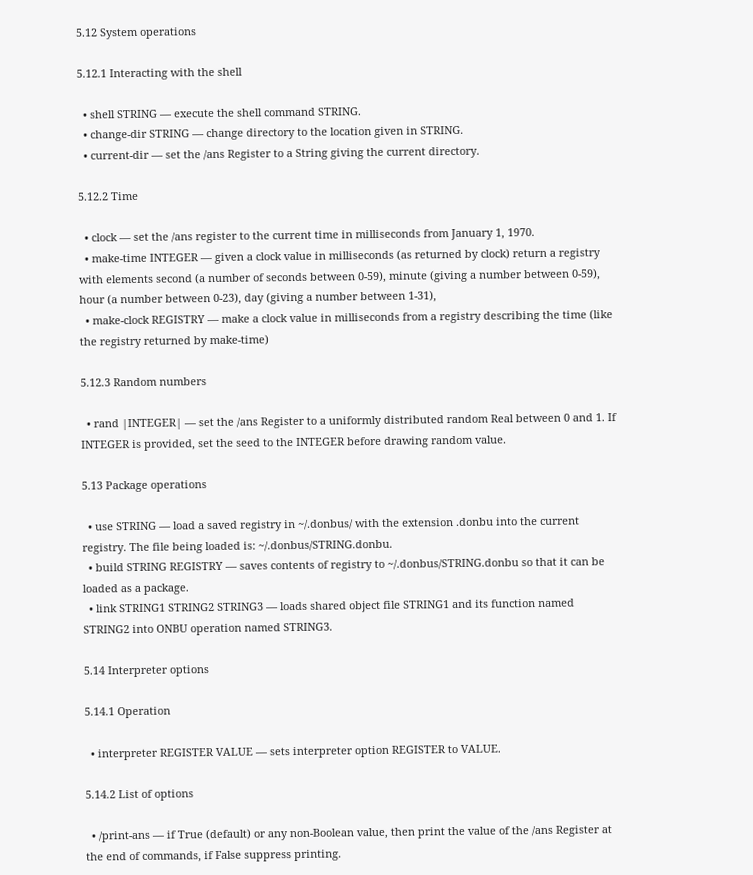5.12 System operations

5.12.1 Interacting with the shell

  • shell STRING — execute the shell command STRING.
  • change-dir STRING — change directory to the location given in STRING.
  • current-dir — set the /ans Register to a String giving the current directory.

5.12.2 Time

  • clock — set the /ans register to the current time in milliseconds from January 1, 1970.
  • make-time INTEGER — given a clock value in milliseconds (as returned by clock) return a registry with elements second (a number of seconds between 0-59), minute (giving a number between 0-59), hour (a number between 0-23), day (giving a number between 1-31),
  • make-clock REGISTRY — make a clock value in milliseconds from a registry describing the time (like the registry returned by make-time)

5.12.3 Random numbers

  • rand |INTEGER| — set the /ans Register to a uniformly distributed random Real between 0 and 1. If INTEGER is provided, set the seed to the INTEGER before drawing random value.

5.13 Package operations

  • use STRING — load a saved registry in ~/.donbus/ with the extension .donbu into the current registry. The file being loaded is: ~/.donbus/STRING.donbu.
  • build STRING REGISTRY — saves contents of registry to ~/.donbus/STRING.donbu so that it can be loaded as a package.
  • link STRING1 STRING2 STRING3 — loads shared object file STRING1 and its function named STRING2 into ONBU operation named STRING3.

5.14 Interpreter options

5.14.1 Operation

  • interpreter REGISTER VALUE — sets interpreter option REGISTER to VALUE.

5.14.2 List of options

  • /print-ans — if True (default) or any non-Boolean value, then print the value of the /ans Register at the end of commands, if False suppress printing.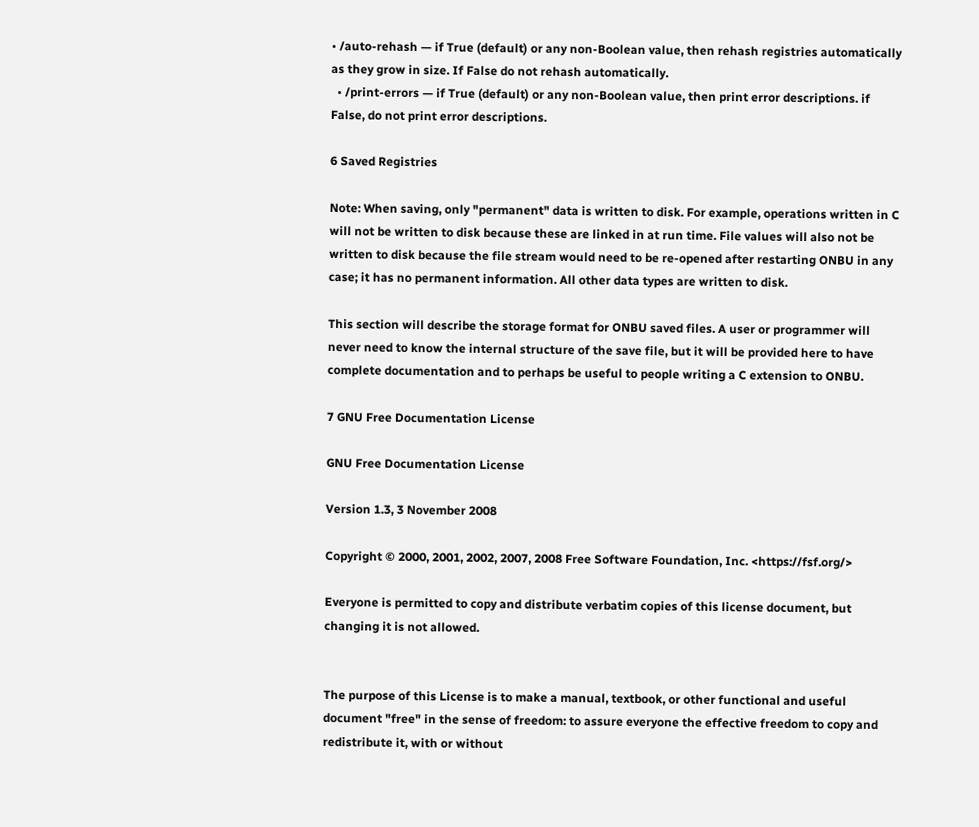• /auto-rehash — if True (default) or any non-Boolean value, then rehash registries automatically as they grow in size. If False do not rehash automatically.
  • /print-errors — if True (default) or any non-Boolean value, then print error descriptions. if False, do not print error descriptions.

6 Saved Registries

Note: When saving, only "permanent" data is written to disk. For example, operations written in C will not be written to disk because these are linked in at run time. File values will also not be written to disk because the file stream would need to be re-opened after restarting ONBU in any case; it has no permanent information. All other data types are written to disk.

This section will describe the storage format for ONBU saved files. A user or programmer will never need to know the internal structure of the save file, but it will be provided here to have complete documentation and to perhaps be useful to people writing a C extension to ONBU.

7 GNU Free Documentation License

GNU Free Documentation License

Version 1.3, 3 November 2008

Copyright © 2000, 2001, 2002, 2007, 2008 Free Software Foundation, Inc. <https://fsf.org/>

Everyone is permitted to copy and distribute verbatim copies of this license document, but changing it is not allowed.


The purpose of this License is to make a manual, textbook, or other functional and useful document "free" in the sense of freedom: to assure everyone the effective freedom to copy and redistribute it, with or without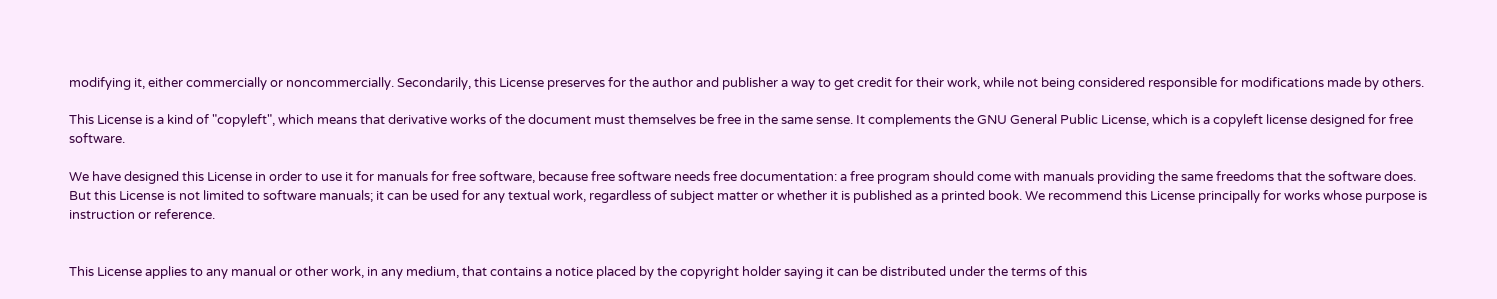modifying it, either commercially or noncommercially. Secondarily, this License preserves for the author and publisher a way to get credit for their work, while not being considered responsible for modifications made by others.

This License is a kind of "copyleft", which means that derivative works of the document must themselves be free in the same sense. It complements the GNU General Public License, which is a copyleft license designed for free software.

We have designed this License in order to use it for manuals for free software, because free software needs free documentation: a free program should come with manuals providing the same freedoms that the software does. But this License is not limited to software manuals; it can be used for any textual work, regardless of subject matter or whether it is published as a printed book. We recommend this License principally for works whose purpose is instruction or reference.


This License applies to any manual or other work, in any medium, that contains a notice placed by the copyright holder saying it can be distributed under the terms of this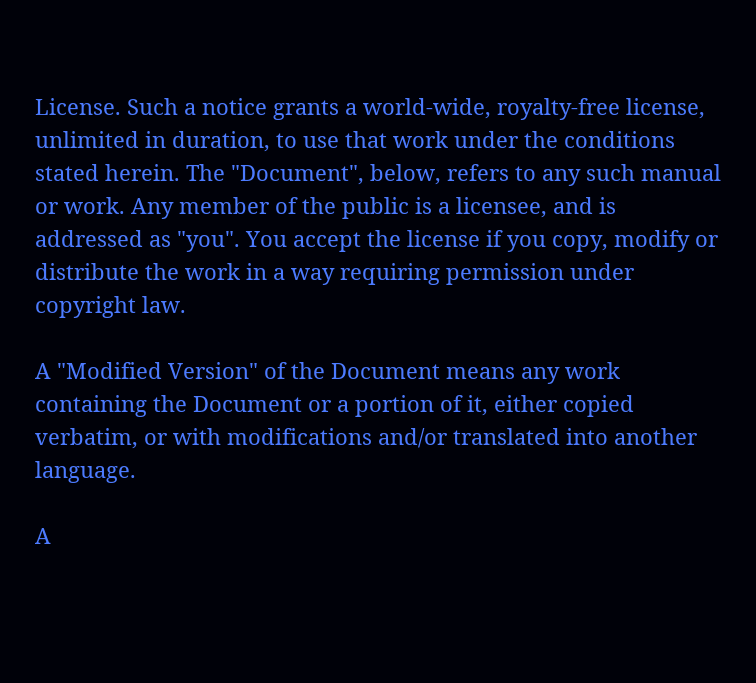License. Such a notice grants a world-wide, royalty-free license, unlimited in duration, to use that work under the conditions stated herein. The "Document", below, refers to any such manual or work. Any member of the public is a licensee, and is addressed as "you". You accept the license if you copy, modify or distribute the work in a way requiring permission under copyright law.

A "Modified Version" of the Document means any work containing the Document or a portion of it, either copied verbatim, or with modifications and/or translated into another language.

A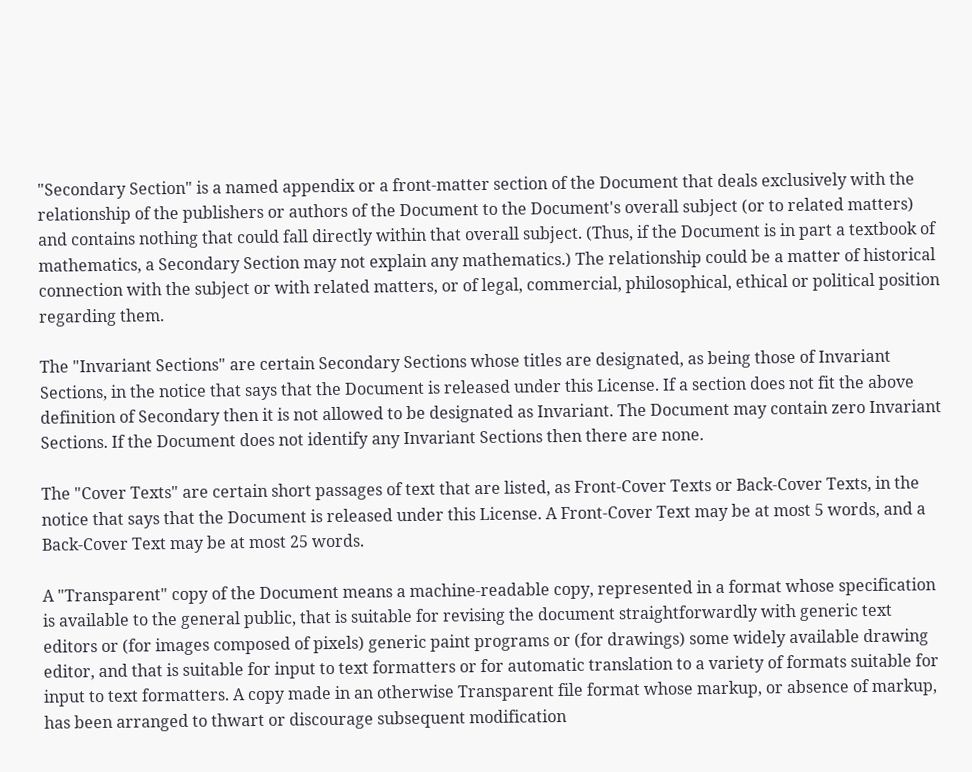"Secondary Section" is a named appendix or a front-matter section of the Document that deals exclusively with the relationship of the publishers or authors of the Document to the Document's overall subject (or to related matters) and contains nothing that could fall directly within that overall subject. (Thus, if the Document is in part a textbook of mathematics, a Secondary Section may not explain any mathematics.) The relationship could be a matter of historical connection with the subject or with related matters, or of legal, commercial, philosophical, ethical or political position regarding them.

The "Invariant Sections" are certain Secondary Sections whose titles are designated, as being those of Invariant Sections, in the notice that says that the Document is released under this License. If a section does not fit the above definition of Secondary then it is not allowed to be designated as Invariant. The Document may contain zero Invariant Sections. If the Document does not identify any Invariant Sections then there are none.

The "Cover Texts" are certain short passages of text that are listed, as Front-Cover Texts or Back-Cover Texts, in the notice that says that the Document is released under this License. A Front-Cover Text may be at most 5 words, and a Back-Cover Text may be at most 25 words.

A "Transparent" copy of the Document means a machine-readable copy, represented in a format whose specification is available to the general public, that is suitable for revising the document straightforwardly with generic text editors or (for images composed of pixels) generic paint programs or (for drawings) some widely available drawing editor, and that is suitable for input to text formatters or for automatic translation to a variety of formats suitable for input to text formatters. A copy made in an otherwise Transparent file format whose markup, or absence of markup, has been arranged to thwart or discourage subsequent modification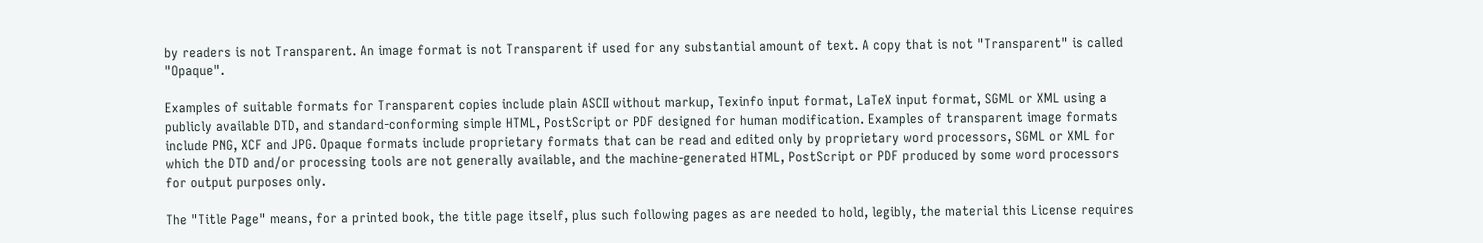by readers is not Transparent. An image format is not Transparent if used for any substantial amount of text. A copy that is not "Transparent" is called "Opaque".

Examples of suitable formats for Transparent copies include plain ASCII without markup, Texinfo input format, LaTeX input format, SGML or XML using a publicly available DTD, and standard-conforming simple HTML, PostScript or PDF designed for human modification. Examples of transparent image formats include PNG, XCF and JPG. Opaque formats include proprietary formats that can be read and edited only by proprietary word processors, SGML or XML for which the DTD and/or processing tools are not generally available, and the machine-generated HTML, PostScript or PDF produced by some word processors for output purposes only.

The "Title Page" means, for a printed book, the title page itself, plus such following pages as are needed to hold, legibly, the material this License requires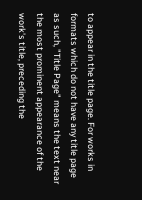to appear in the title page. For works in formats which do not have any title page as such, "Title Page" means the text near the most prominent appearance of the work's title, preceding the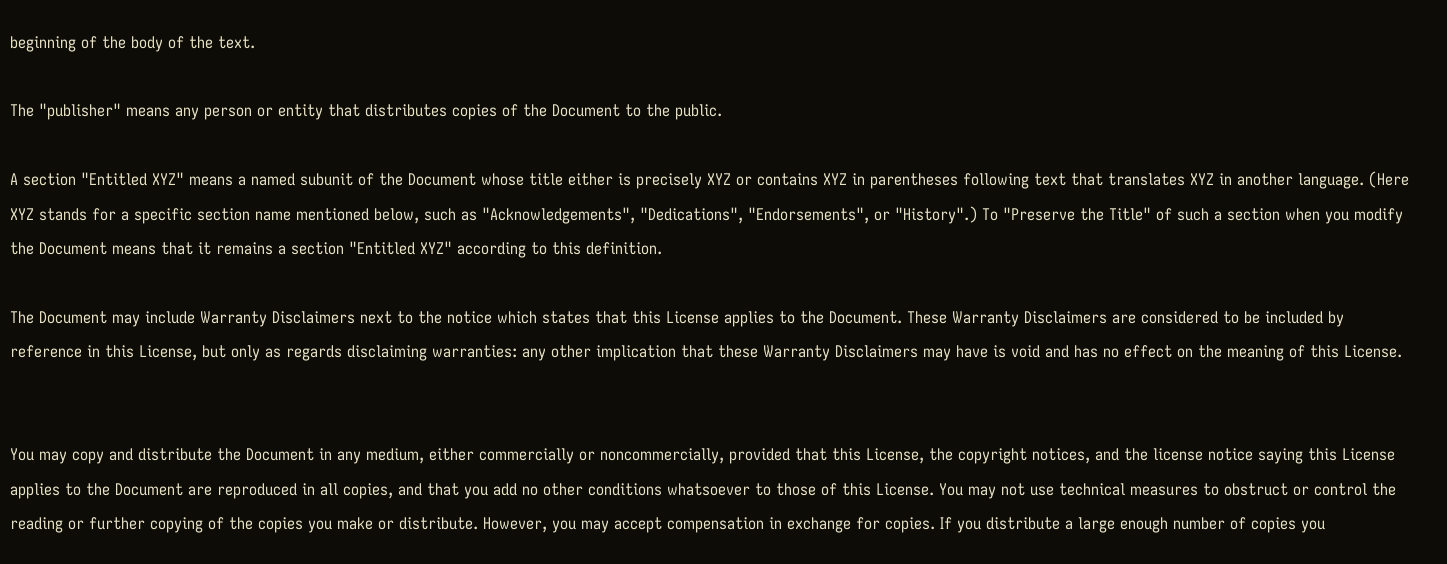beginning of the body of the text.

The "publisher" means any person or entity that distributes copies of the Document to the public.

A section "Entitled XYZ" means a named subunit of the Document whose title either is precisely XYZ or contains XYZ in parentheses following text that translates XYZ in another language. (Here XYZ stands for a specific section name mentioned below, such as "Acknowledgements", "Dedications", "Endorsements", or "History".) To "Preserve the Title" of such a section when you modify the Document means that it remains a section "Entitled XYZ" according to this definition.

The Document may include Warranty Disclaimers next to the notice which states that this License applies to the Document. These Warranty Disclaimers are considered to be included by reference in this License, but only as regards disclaiming warranties: any other implication that these Warranty Disclaimers may have is void and has no effect on the meaning of this License.


You may copy and distribute the Document in any medium, either commercially or noncommercially, provided that this License, the copyright notices, and the license notice saying this License applies to the Document are reproduced in all copies, and that you add no other conditions whatsoever to those of this License. You may not use technical measures to obstruct or control the reading or further copying of the copies you make or distribute. However, you may accept compensation in exchange for copies. If you distribute a large enough number of copies you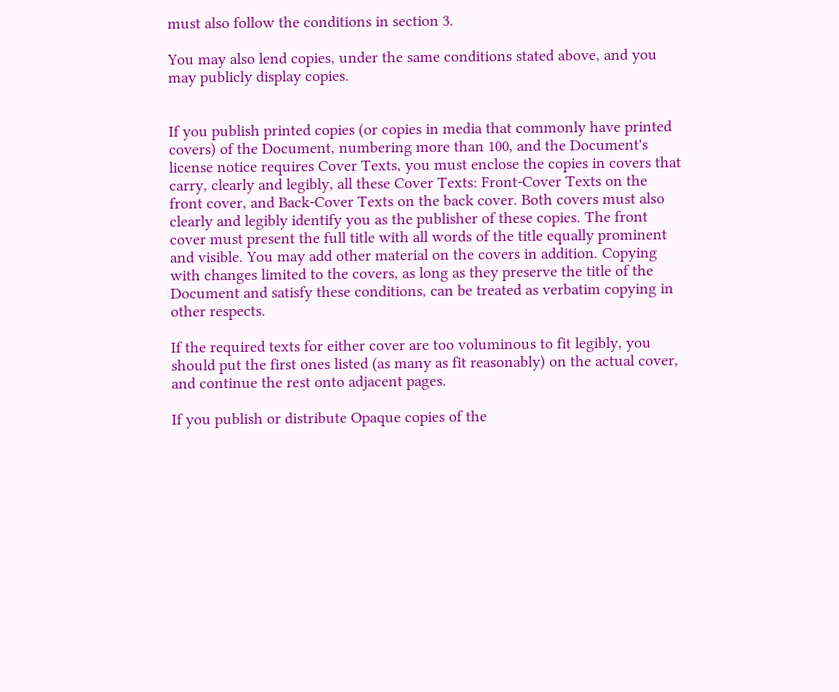must also follow the conditions in section 3.

You may also lend copies, under the same conditions stated above, and you may publicly display copies.


If you publish printed copies (or copies in media that commonly have printed covers) of the Document, numbering more than 100, and the Document's license notice requires Cover Texts, you must enclose the copies in covers that carry, clearly and legibly, all these Cover Texts: Front-Cover Texts on the front cover, and Back-Cover Texts on the back cover. Both covers must also clearly and legibly identify you as the publisher of these copies. The front cover must present the full title with all words of the title equally prominent and visible. You may add other material on the covers in addition. Copying with changes limited to the covers, as long as they preserve the title of the Document and satisfy these conditions, can be treated as verbatim copying in other respects.

If the required texts for either cover are too voluminous to fit legibly, you should put the first ones listed (as many as fit reasonably) on the actual cover, and continue the rest onto adjacent pages.

If you publish or distribute Opaque copies of the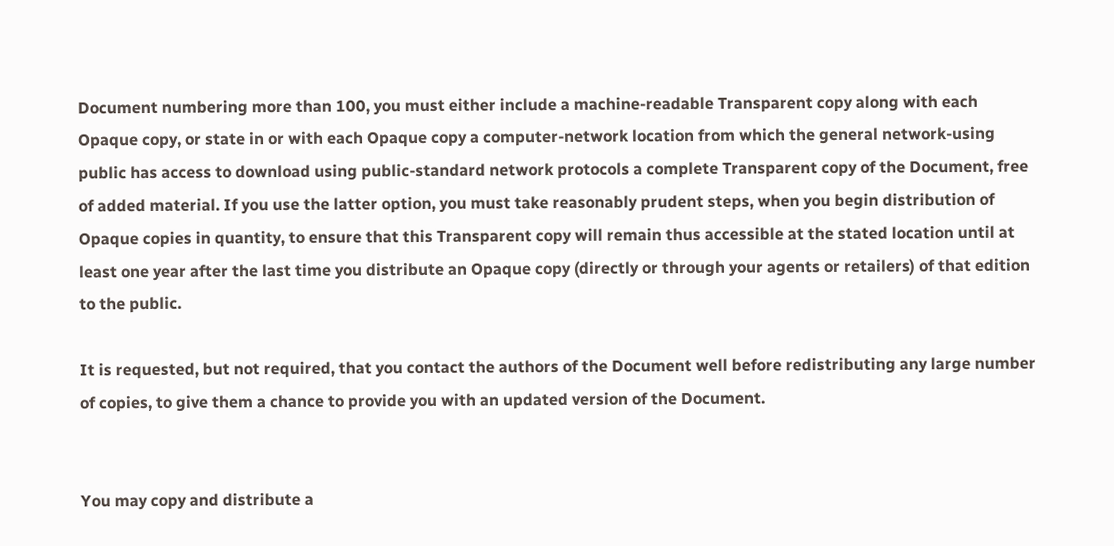Document numbering more than 100, you must either include a machine-readable Transparent copy along with each Opaque copy, or state in or with each Opaque copy a computer-network location from which the general network-using public has access to download using public-standard network protocols a complete Transparent copy of the Document, free of added material. If you use the latter option, you must take reasonably prudent steps, when you begin distribution of Opaque copies in quantity, to ensure that this Transparent copy will remain thus accessible at the stated location until at least one year after the last time you distribute an Opaque copy (directly or through your agents or retailers) of that edition to the public.

It is requested, but not required, that you contact the authors of the Document well before redistributing any large number of copies, to give them a chance to provide you with an updated version of the Document.


You may copy and distribute a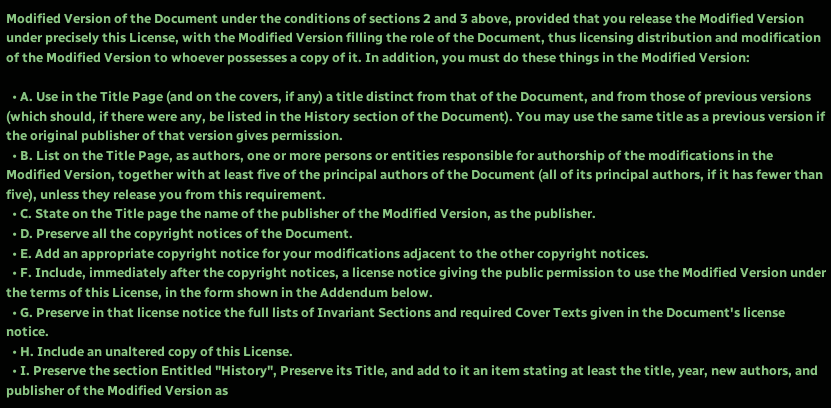Modified Version of the Document under the conditions of sections 2 and 3 above, provided that you release the Modified Version under precisely this License, with the Modified Version filling the role of the Document, thus licensing distribution and modification of the Modified Version to whoever possesses a copy of it. In addition, you must do these things in the Modified Version:

  • A. Use in the Title Page (and on the covers, if any) a title distinct from that of the Document, and from those of previous versions (which should, if there were any, be listed in the History section of the Document). You may use the same title as a previous version if the original publisher of that version gives permission.
  • B. List on the Title Page, as authors, one or more persons or entities responsible for authorship of the modifications in the Modified Version, together with at least five of the principal authors of the Document (all of its principal authors, if it has fewer than five), unless they release you from this requirement.
  • C. State on the Title page the name of the publisher of the Modified Version, as the publisher.
  • D. Preserve all the copyright notices of the Document.
  • E. Add an appropriate copyright notice for your modifications adjacent to the other copyright notices.
  • F. Include, immediately after the copyright notices, a license notice giving the public permission to use the Modified Version under the terms of this License, in the form shown in the Addendum below.
  • G. Preserve in that license notice the full lists of Invariant Sections and required Cover Texts given in the Document's license notice.
  • H. Include an unaltered copy of this License.
  • I. Preserve the section Entitled "History", Preserve its Title, and add to it an item stating at least the title, year, new authors, and publisher of the Modified Version as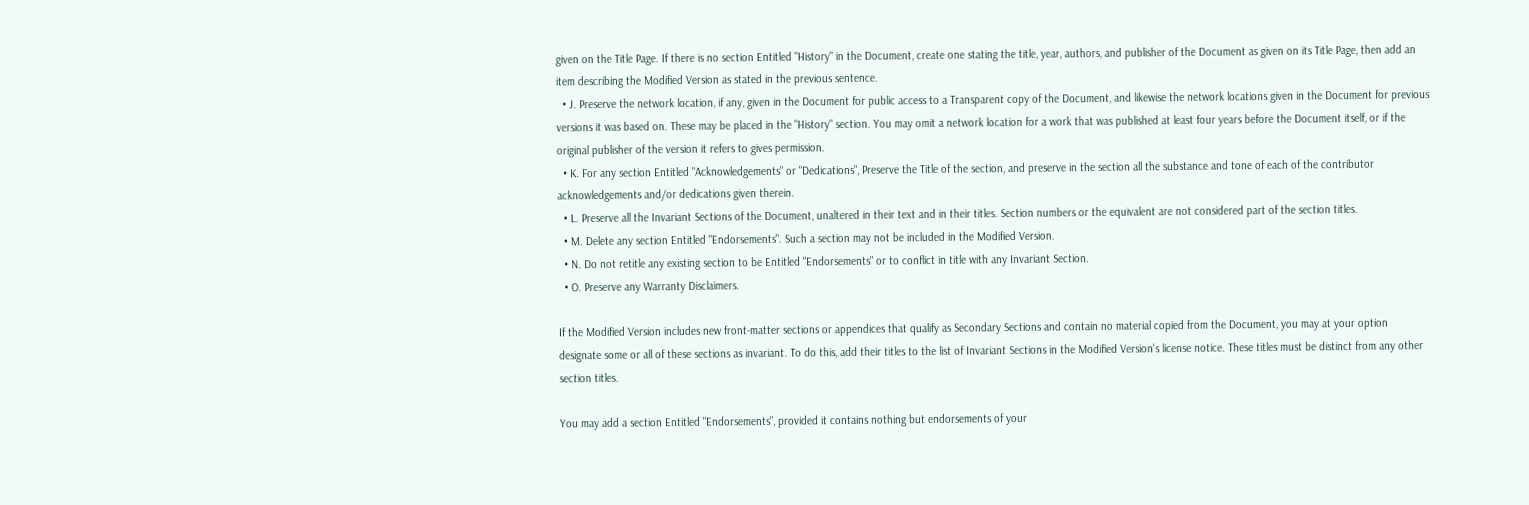given on the Title Page. If there is no section Entitled "History" in the Document, create one stating the title, year, authors, and publisher of the Document as given on its Title Page, then add an item describing the Modified Version as stated in the previous sentence.
  • J. Preserve the network location, if any, given in the Document for public access to a Transparent copy of the Document, and likewise the network locations given in the Document for previous versions it was based on. These may be placed in the "History" section. You may omit a network location for a work that was published at least four years before the Document itself, or if the original publisher of the version it refers to gives permission.
  • K. For any section Entitled "Acknowledgements" or "Dedications", Preserve the Title of the section, and preserve in the section all the substance and tone of each of the contributor acknowledgements and/or dedications given therein.
  • L. Preserve all the Invariant Sections of the Document, unaltered in their text and in their titles. Section numbers or the equivalent are not considered part of the section titles.
  • M. Delete any section Entitled "Endorsements". Such a section may not be included in the Modified Version.
  • N. Do not retitle any existing section to be Entitled "Endorsements" or to conflict in title with any Invariant Section.
  • O. Preserve any Warranty Disclaimers.

If the Modified Version includes new front-matter sections or appendices that qualify as Secondary Sections and contain no material copied from the Document, you may at your option designate some or all of these sections as invariant. To do this, add their titles to the list of Invariant Sections in the Modified Version's license notice. These titles must be distinct from any other section titles.

You may add a section Entitled "Endorsements", provided it contains nothing but endorsements of your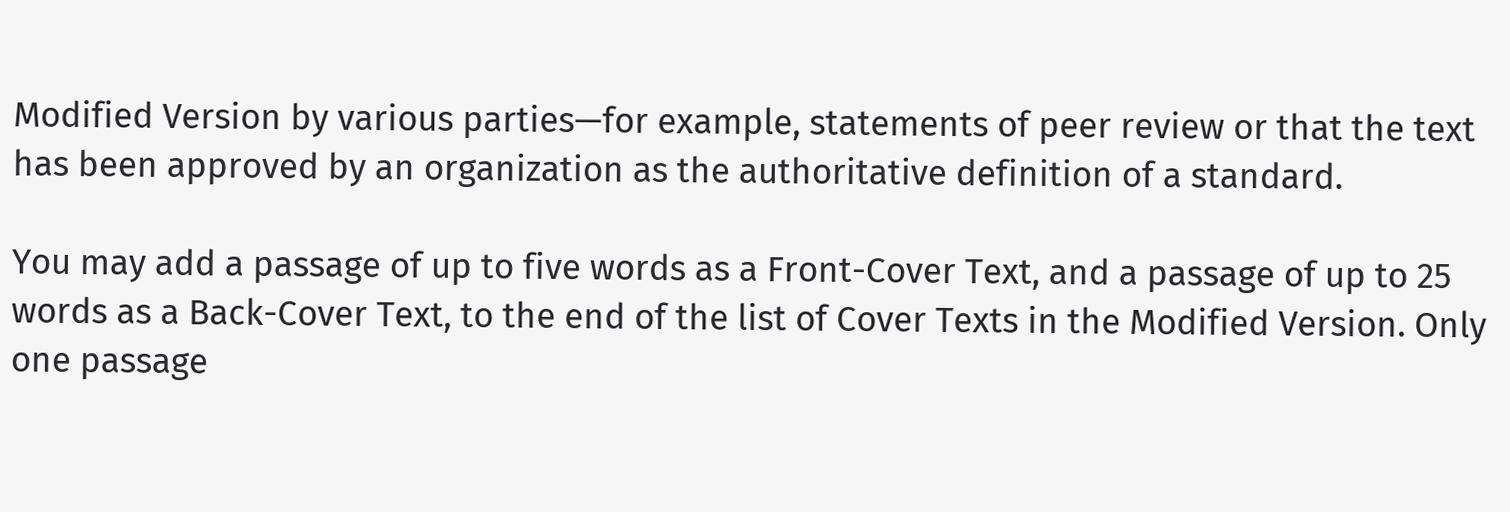Modified Version by various parties—for example, statements of peer review or that the text has been approved by an organization as the authoritative definition of a standard.

You may add a passage of up to five words as a Front-Cover Text, and a passage of up to 25 words as a Back-Cover Text, to the end of the list of Cover Texts in the Modified Version. Only one passage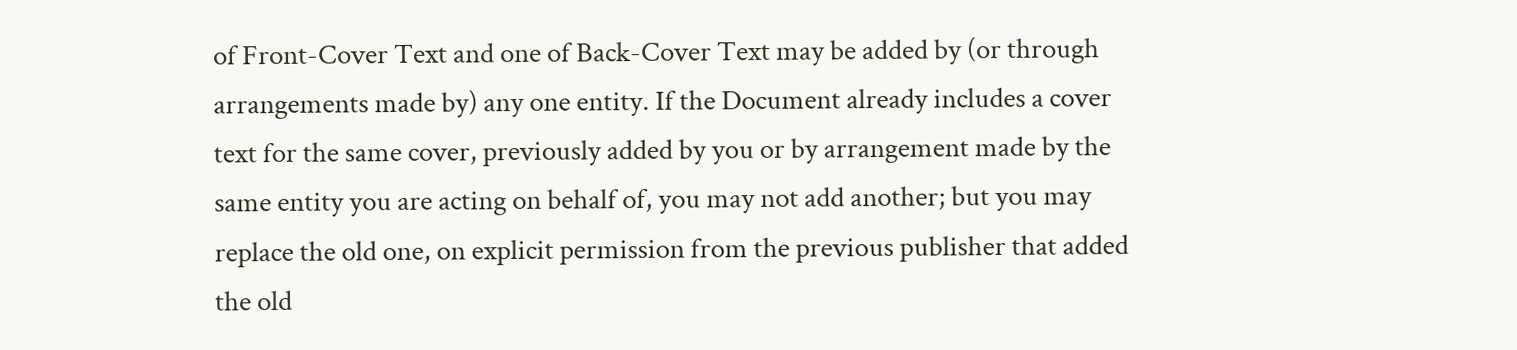of Front-Cover Text and one of Back-Cover Text may be added by (or through arrangements made by) any one entity. If the Document already includes a cover text for the same cover, previously added by you or by arrangement made by the same entity you are acting on behalf of, you may not add another; but you may replace the old one, on explicit permission from the previous publisher that added the old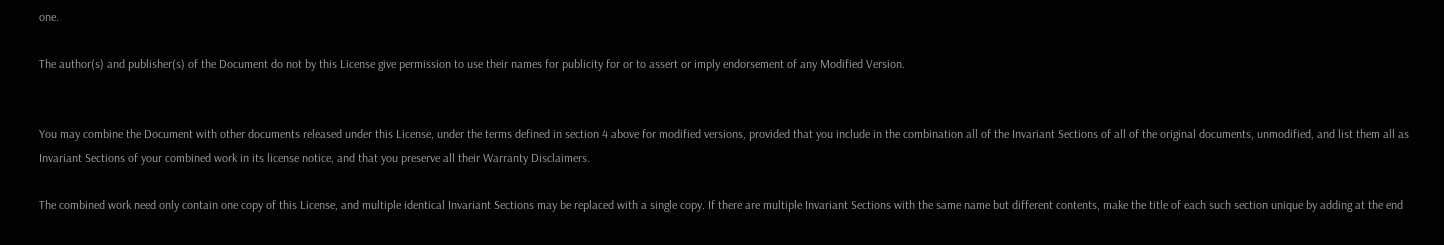one.

The author(s) and publisher(s) of the Document do not by this License give permission to use their names for publicity for or to assert or imply endorsement of any Modified Version.


You may combine the Document with other documents released under this License, under the terms defined in section 4 above for modified versions, provided that you include in the combination all of the Invariant Sections of all of the original documents, unmodified, and list them all as Invariant Sections of your combined work in its license notice, and that you preserve all their Warranty Disclaimers.

The combined work need only contain one copy of this License, and multiple identical Invariant Sections may be replaced with a single copy. If there are multiple Invariant Sections with the same name but different contents, make the title of each such section unique by adding at the end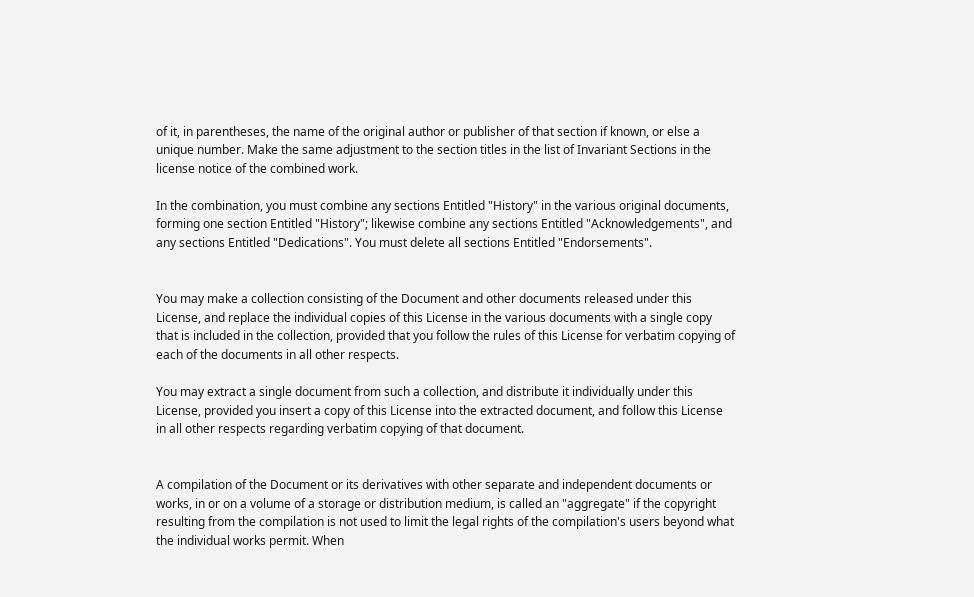of it, in parentheses, the name of the original author or publisher of that section if known, or else a unique number. Make the same adjustment to the section titles in the list of Invariant Sections in the license notice of the combined work.

In the combination, you must combine any sections Entitled "History" in the various original documents, forming one section Entitled "History"; likewise combine any sections Entitled "Acknowledgements", and any sections Entitled "Dedications". You must delete all sections Entitled "Endorsements".


You may make a collection consisting of the Document and other documents released under this License, and replace the individual copies of this License in the various documents with a single copy that is included in the collection, provided that you follow the rules of this License for verbatim copying of each of the documents in all other respects.

You may extract a single document from such a collection, and distribute it individually under this License, provided you insert a copy of this License into the extracted document, and follow this License in all other respects regarding verbatim copying of that document.


A compilation of the Document or its derivatives with other separate and independent documents or works, in or on a volume of a storage or distribution medium, is called an "aggregate" if the copyright resulting from the compilation is not used to limit the legal rights of the compilation's users beyond what the individual works permit. When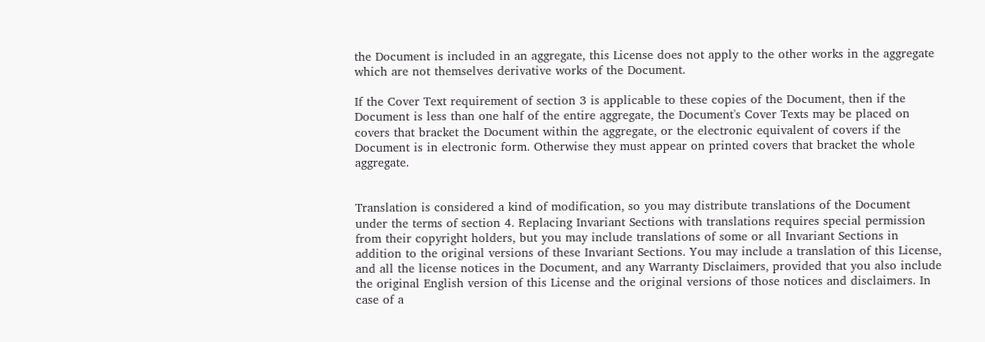the Document is included in an aggregate, this License does not apply to the other works in the aggregate which are not themselves derivative works of the Document.

If the Cover Text requirement of section 3 is applicable to these copies of the Document, then if the Document is less than one half of the entire aggregate, the Document's Cover Texts may be placed on covers that bracket the Document within the aggregate, or the electronic equivalent of covers if the Document is in electronic form. Otherwise they must appear on printed covers that bracket the whole aggregate.


Translation is considered a kind of modification, so you may distribute translations of the Document under the terms of section 4. Replacing Invariant Sections with translations requires special permission from their copyright holders, but you may include translations of some or all Invariant Sections in addition to the original versions of these Invariant Sections. You may include a translation of this License, and all the license notices in the Document, and any Warranty Disclaimers, provided that you also include the original English version of this License and the original versions of those notices and disclaimers. In case of a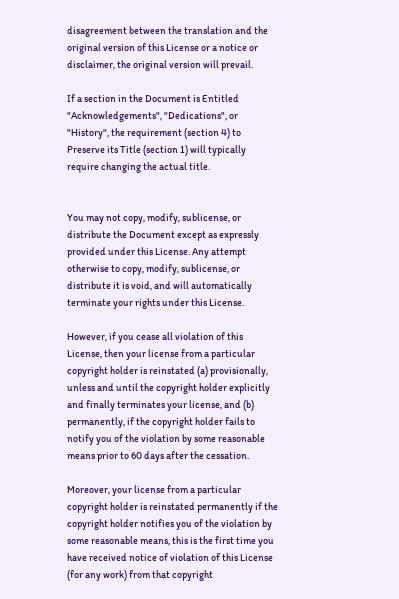disagreement between the translation and the original version of this License or a notice or disclaimer, the original version will prevail.

If a section in the Document is Entitled "Acknowledgements", "Dedications", or "History", the requirement (section 4) to Preserve its Title (section 1) will typically require changing the actual title.


You may not copy, modify, sublicense, or distribute the Document except as expressly provided under this License. Any attempt otherwise to copy, modify, sublicense, or distribute it is void, and will automatically terminate your rights under this License.

However, if you cease all violation of this License, then your license from a particular copyright holder is reinstated (a) provisionally, unless and until the copyright holder explicitly and finally terminates your license, and (b) permanently, if the copyright holder fails to notify you of the violation by some reasonable means prior to 60 days after the cessation.

Moreover, your license from a particular copyright holder is reinstated permanently if the copyright holder notifies you of the violation by some reasonable means, this is the first time you have received notice of violation of this License (for any work) from that copyright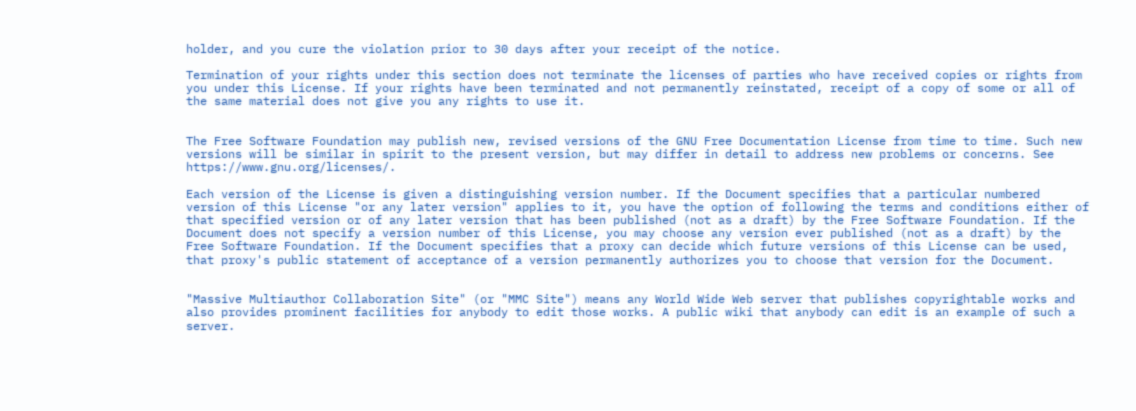holder, and you cure the violation prior to 30 days after your receipt of the notice.

Termination of your rights under this section does not terminate the licenses of parties who have received copies or rights from you under this License. If your rights have been terminated and not permanently reinstated, receipt of a copy of some or all of the same material does not give you any rights to use it.


The Free Software Foundation may publish new, revised versions of the GNU Free Documentation License from time to time. Such new versions will be similar in spirit to the present version, but may differ in detail to address new problems or concerns. See https://www.gnu.org/licenses/.

Each version of the License is given a distinguishing version number. If the Document specifies that a particular numbered version of this License "or any later version" applies to it, you have the option of following the terms and conditions either of that specified version or of any later version that has been published (not as a draft) by the Free Software Foundation. If the Document does not specify a version number of this License, you may choose any version ever published (not as a draft) by the Free Software Foundation. If the Document specifies that a proxy can decide which future versions of this License can be used, that proxy's public statement of acceptance of a version permanently authorizes you to choose that version for the Document.


"Massive Multiauthor Collaboration Site" (or "MMC Site") means any World Wide Web server that publishes copyrightable works and also provides prominent facilities for anybody to edit those works. A public wiki that anybody can edit is an example of such a server.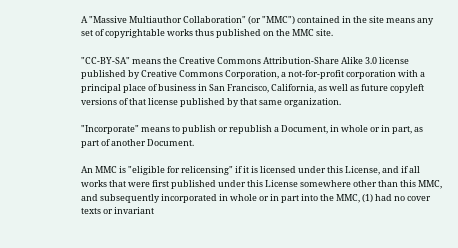A "Massive Multiauthor Collaboration" (or "MMC") contained in the site means any set of copyrightable works thus published on the MMC site.

"CC-BY-SA" means the Creative Commons Attribution-Share Alike 3.0 license published by Creative Commons Corporation, a not-for-profit corporation with a principal place of business in San Francisco, California, as well as future copyleft versions of that license published by that same organization.

"Incorporate" means to publish or republish a Document, in whole or in part, as part of another Document.

An MMC is "eligible for relicensing" if it is licensed under this License, and if all works that were first published under this License somewhere other than this MMC, and subsequently incorporated in whole or in part into the MMC, (1) had no cover texts or invariant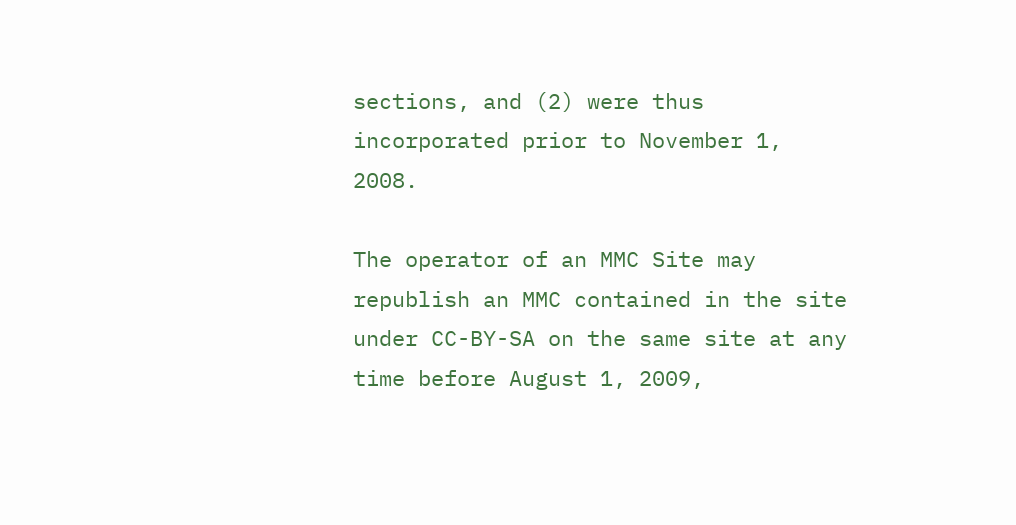sections, and (2) were thus incorporated prior to November 1, 2008.

The operator of an MMC Site may republish an MMC contained in the site under CC-BY-SA on the same site at any time before August 1, 2009,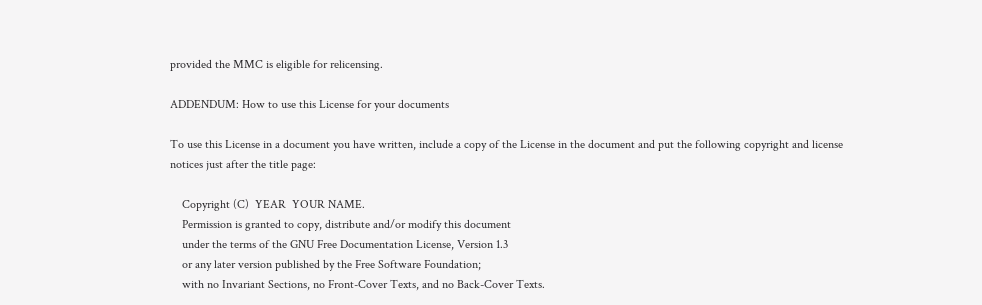provided the MMC is eligible for relicensing.

ADDENDUM: How to use this License for your documents

To use this License in a document you have written, include a copy of the License in the document and put the following copyright and license notices just after the title page:

    Copyright (C)  YEAR  YOUR NAME.
    Permission is granted to copy, distribute and/or modify this document
    under the terms of the GNU Free Documentation License, Version 1.3
    or any later version published by the Free Software Foundation;
    with no Invariant Sections, no Front-Cover Texts, and no Back-Cover Texts.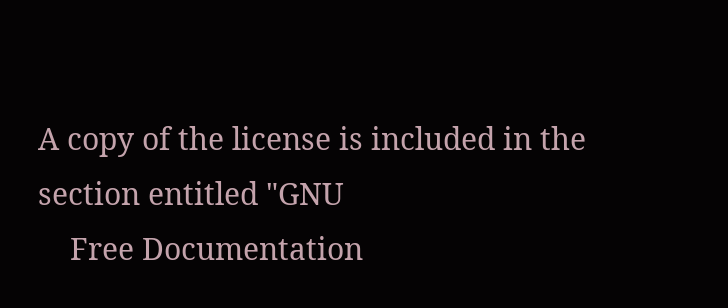A copy of the license is included in the section entitled "GNU
    Free Documentation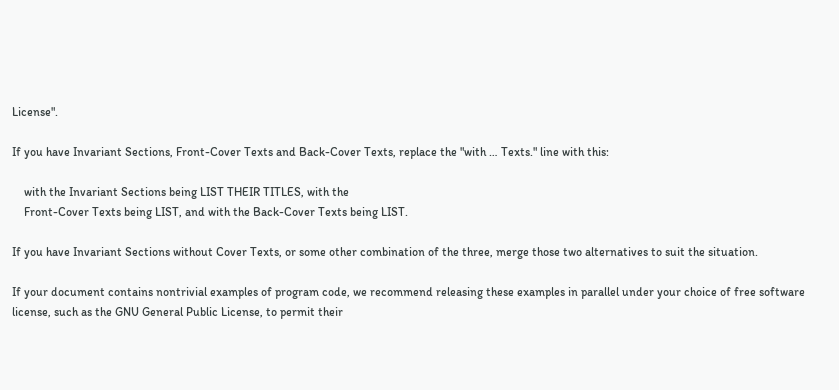License".

If you have Invariant Sections, Front-Cover Texts and Back-Cover Texts, replace the "with … Texts." line with this:

    with the Invariant Sections being LIST THEIR TITLES, with the
    Front-Cover Texts being LIST, and with the Back-Cover Texts being LIST.

If you have Invariant Sections without Cover Texts, or some other combination of the three, merge those two alternatives to suit the situation.

If your document contains nontrivial examples of program code, we recommend releasing these examples in parallel under your choice of free software license, such as the GNU General Public License, to permit their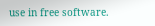use in free software.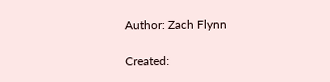Author: Zach Flynn

Created: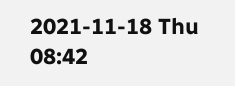2021-11-18 Thu 08:42